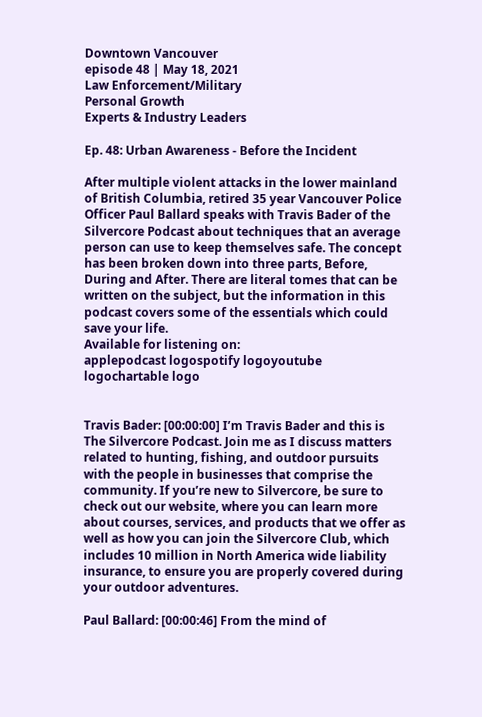Downtown Vancouver
episode 48 | May 18, 2021
Law Enforcement/Military
Personal Growth
Experts & Industry Leaders

Ep. 48: Urban Awareness - Before the Incident

After multiple violent attacks in the lower mainland of British Columbia, retired 35 year Vancouver Police Officer Paul Ballard speaks with Travis Bader of the Silvercore Podcast about techniques that an average person can use to keep themselves safe. The concept has been broken down into three parts, Before, During and After. There are literal tomes that can be written on the subject, but the information in this podcast covers some of the essentials which could save your life.
Available for listening on:
applepodcast logospotify logoyoutube logochartable logo


Travis Bader: [00:00:00] I’m Travis Bader and this is The Silvercore Podcast. Join me as I discuss matters related to hunting, fishing, and outdoor pursuits with the people in businesses that comprise the community. If you’re new to Silvercore, be sure to check out our website, where you can learn more about courses, services, and products that we offer as well as how you can join the Silvercore Club, which includes 10 million in North America wide liability insurance, to ensure you are properly covered during your outdoor adventures.

Paul Ballard: [00:00:46] From the mind of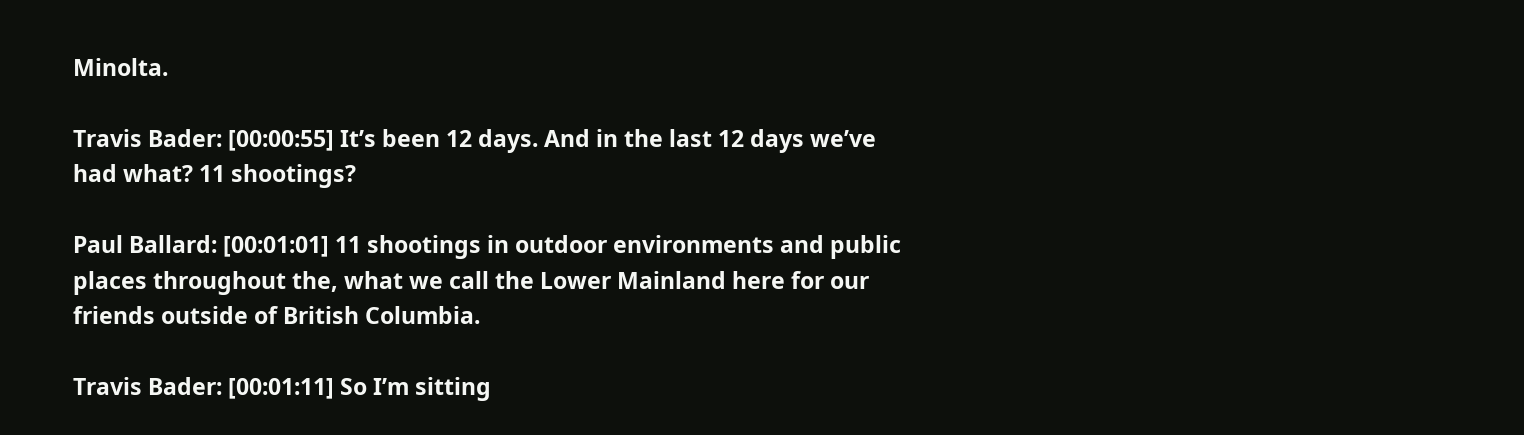Minolta.

Travis Bader: [00:00:55] It’s been 12 days. And in the last 12 days we’ve had what? 11 shootings?

Paul Ballard: [00:01:01] 11 shootings in outdoor environments and public places throughout the, what we call the Lower Mainland here for our friends outside of British Columbia.

Travis Bader: [00:01:11] So I’m sitting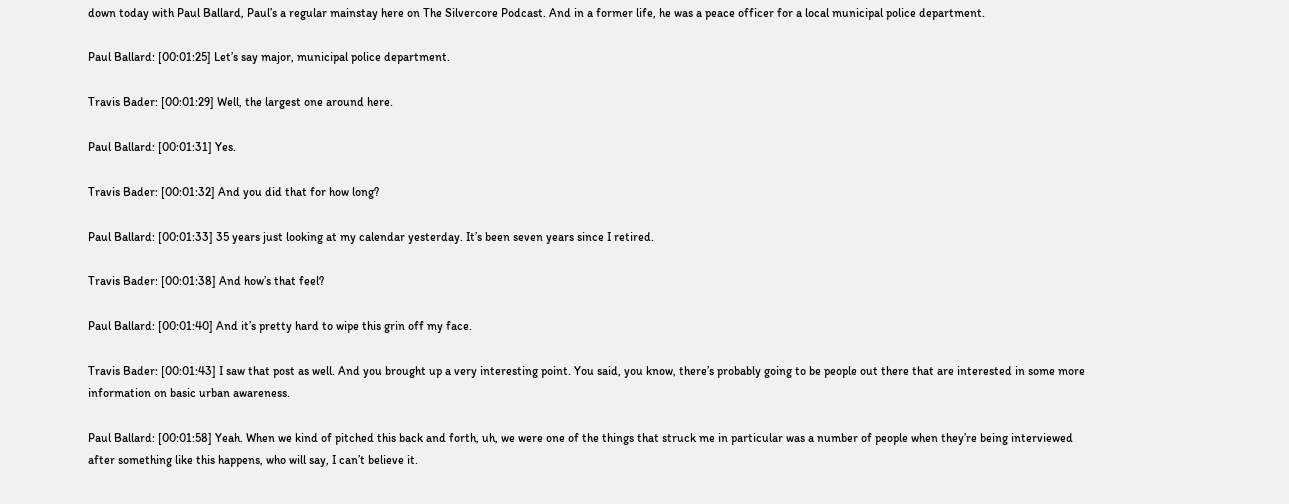down today with Paul Ballard, Paul’s a regular mainstay here on The Silvercore Podcast. And in a former life, he was a peace officer for a local municipal police department.

Paul Ballard: [00:01:25] Let’s say major, municipal police department.

Travis Bader: [00:01:29] Well, the largest one around here.

Paul Ballard: [00:01:31] Yes.

Travis Bader: [00:01:32] And you did that for how long?

Paul Ballard: [00:01:33] 35 years just looking at my calendar yesterday. It’s been seven years since I retired.

Travis Bader: [00:01:38] And how’s that feel?

Paul Ballard: [00:01:40] And it’s pretty hard to wipe this grin off my face.

Travis Bader: [00:01:43] I saw that post as well. And you brought up a very interesting point. You said, you know, there’s probably going to be people out there that are interested in some more information on basic urban awareness.

Paul Ballard: [00:01:58] Yeah. When we kind of pitched this back and forth, uh, we were one of the things that struck me in particular was a number of people when they’re being interviewed after something like this happens, who will say, I can’t believe it.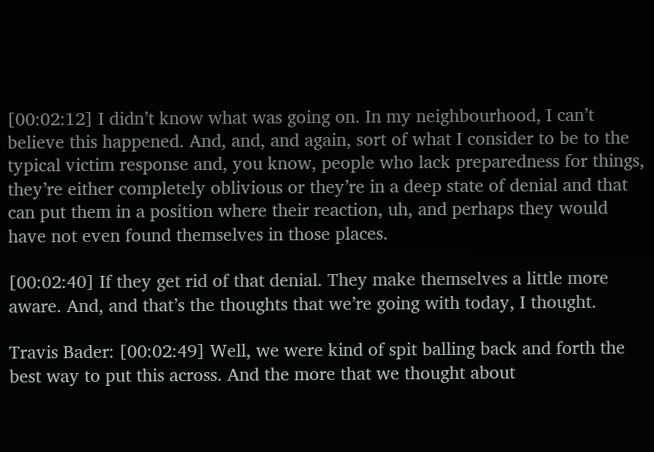[00:02:12] I didn’t know what was going on. In my neighbourhood, I can’t believe this happened. And, and, and again, sort of what I consider to be to the typical victim response and, you know, people who lack preparedness for things, they’re either completely oblivious or they’re in a deep state of denial and that can put them in a position where their reaction, uh, and perhaps they would have not even found themselves in those places.

[00:02:40] If they get rid of that denial. They make themselves a little more aware. And, and that’s the thoughts that we’re going with today, I thought.

Travis Bader: [00:02:49] Well, we were kind of spit balling back and forth the best way to put this across. And the more that we thought about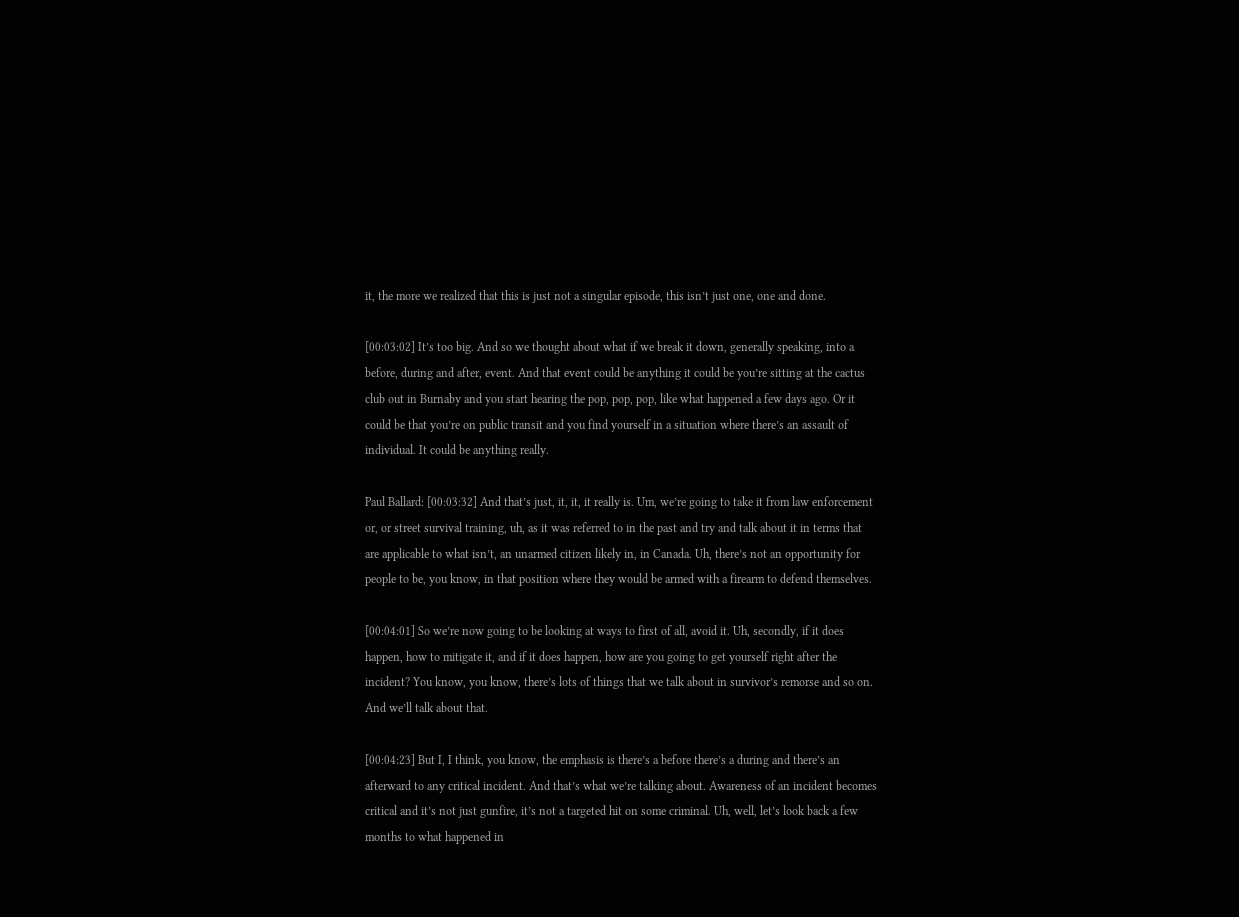it, the more we realized that this is just not a singular episode, this isn’t just one, one and done.

[00:03:02] It’s too big. And so we thought about what if we break it down, generally speaking, into a before, during and after, event. And that event could be anything it could be you’re sitting at the cactus club out in Burnaby and you start hearing the pop, pop, pop, like what happened a few days ago. Or it could be that you’re on public transit and you find yourself in a situation where there’s an assault of individual. It could be anything really.

Paul Ballard: [00:03:32] And that’s just, it, it, it really is. Um, we’re going to take it from law enforcement or, or street survival training, uh, as it was referred to in the past and try and talk about it in terms that are applicable to what isn’t, an unarmed citizen likely in, in Canada. Uh, there’s not an opportunity for people to be, you know, in that position where they would be armed with a firearm to defend themselves.

[00:04:01] So we’re now going to be looking at ways to first of all, avoid it. Uh, secondly, if it does happen, how to mitigate it, and if it does happen, how are you going to get yourself right after the incident? You know, you know, there’s lots of things that we talk about in survivor’s remorse and so on. And we’ll talk about that.

[00:04:23] But I, I think, you know, the emphasis is there’s a before there’s a during and there’s an afterward to any critical incident. And that’s what we’re talking about. Awareness of an incident becomes critical and it’s not just gunfire, it’s not a targeted hit on some criminal. Uh, well, let’s look back a few months to what happened in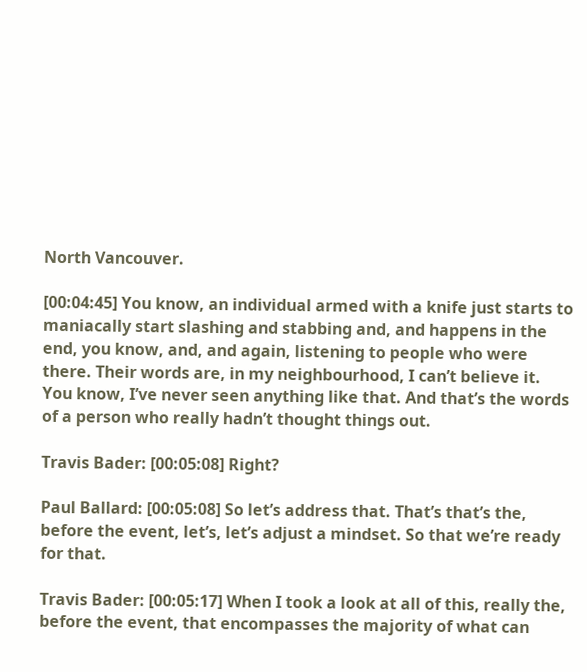North Vancouver.

[00:04:45] You know, an individual armed with a knife just starts to maniacally start slashing and stabbing and, and happens in the end, you know, and, and again, listening to people who were there. Their words are, in my neighbourhood, I can’t believe it. You know, I’ve never seen anything like that. And that’s the words of a person who really hadn’t thought things out.

Travis Bader: [00:05:08] Right?

Paul Ballard: [00:05:08] So let’s address that. That’s that’s the, before the event, let’s, let’s adjust a mindset. So that we’re ready for that.

Travis Bader: [00:05:17] When I took a look at all of this, really the, before the event, that encompasses the majority of what can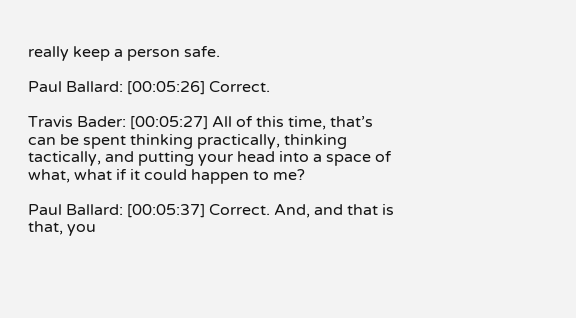really keep a person safe.

Paul Ballard: [00:05:26] Correct.

Travis Bader: [00:05:27] All of this time, that’s can be spent thinking practically, thinking tactically, and putting your head into a space of what, what if it could happen to me?

Paul Ballard: [00:05:37] Correct. And, and that is that, you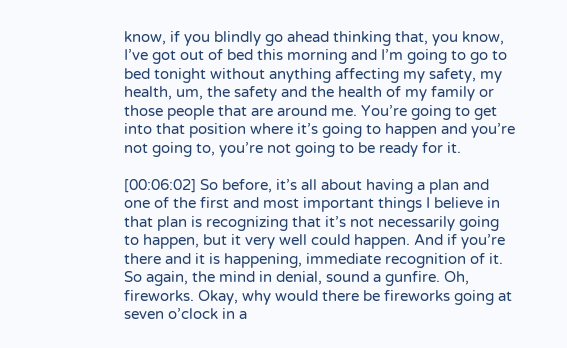know, if you blindly go ahead thinking that, you know, I’ve got out of bed this morning and I’m going to go to bed tonight without anything affecting my safety, my health, um, the safety and the health of my family or those people that are around me. You’re going to get into that position where it’s going to happen and you’re not going to, you’re not going to be ready for it.

[00:06:02] So before, it’s all about having a plan and one of the first and most important things I believe in that plan is recognizing that it’s not necessarily going to happen, but it very well could happen. And if you’re there and it is happening, immediate recognition of it. So again, the mind in denial, sound a gunfire. Oh, fireworks. Okay, why would there be fireworks going at seven o’clock in a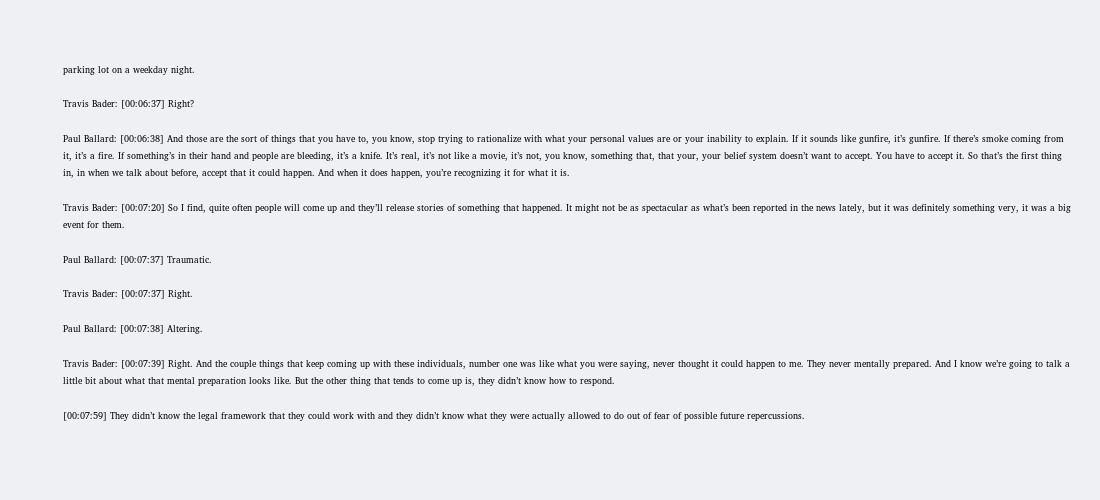parking lot on a weekday night.

Travis Bader: [00:06:37] Right?

Paul Ballard: [00:06:38] And those are the sort of things that you have to, you know, stop trying to rationalize with what your personal values are or your inability to explain. If it sounds like gunfire, it’s gunfire. If there’s smoke coming from it, it’s a fire. If something’s in their hand and people are bleeding, it’s a knife. It’s real, it’s not like a movie, it’s not, you know, something that, that your, your belief system doesn’t want to accept. You have to accept it. So that’s the first thing in, in when we talk about before, accept that it could happen. And when it does happen, you’re recognizing it for what it is.

Travis Bader: [00:07:20] So I find, quite often people will come up and they’ll release stories of something that happened. It might not be as spectacular as what’s been reported in the news lately, but it was definitely something very, it was a big event for them.

Paul Ballard: [00:07:37] Traumatic.

Travis Bader: [00:07:37] Right.

Paul Ballard: [00:07:38] Altering.

Travis Bader: [00:07:39] Right. And the couple things that keep coming up with these individuals, number one was like what you were saying, never thought it could happen to me. They never mentally prepared. And I know we’re going to talk a little bit about what that mental preparation looks like. But the other thing that tends to come up is, they didn’t know how to respond.

[00:07:59] They didn’t know the legal framework that they could work with and they didn’t know what they were actually allowed to do out of fear of possible future repercussions.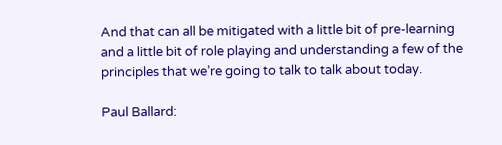And that can all be mitigated with a little bit of pre-learning and a little bit of role playing and understanding a few of the principles that we’re going to talk to talk about today.

Paul Ballard: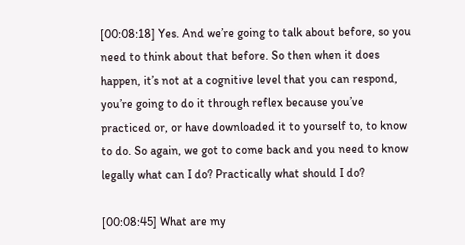[00:08:18] Yes. And we’re going to talk about before, so you need to think about that before. So then when it does happen, it’s not at a cognitive level that you can respond, you’re going to do it through reflex because you’ve practiced or, or have downloaded it to yourself to, to know to do. So again, we got to come back and you need to know legally what can I do? Practically what should I do?

[00:08:45] What are my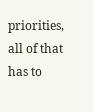priorities, all of that has to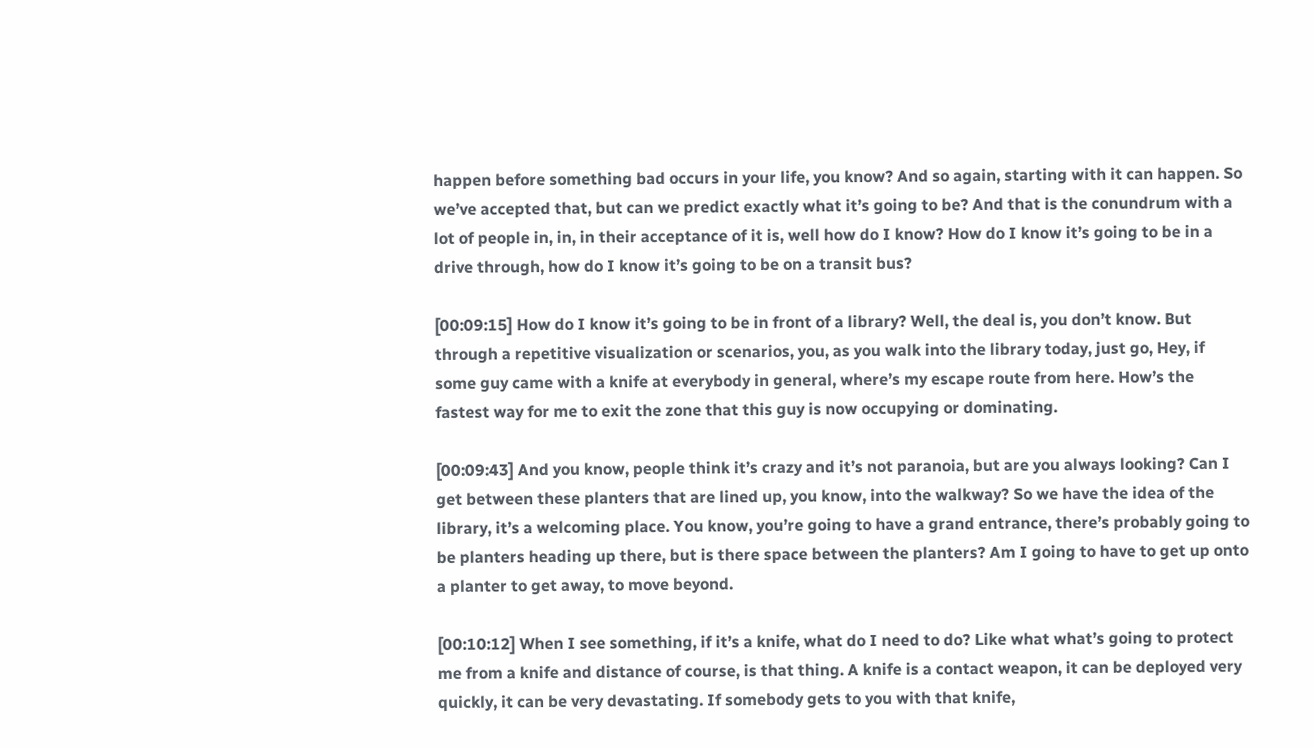happen before something bad occurs in your life, you know? And so again, starting with it can happen. So we’ve accepted that, but can we predict exactly what it’s going to be? And that is the conundrum with a lot of people in, in, in their acceptance of it is, well how do I know? How do I know it’s going to be in a drive through, how do I know it’s going to be on a transit bus?

[00:09:15] How do I know it’s going to be in front of a library? Well, the deal is, you don’t know. But through a repetitive visualization or scenarios, you, as you walk into the library today, just go, Hey, if some guy came with a knife at everybody in general, where’s my escape route from here. How’s the fastest way for me to exit the zone that this guy is now occupying or dominating.

[00:09:43] And you know, people think it’s crazy and it’s not paranoia, but are you always looking? Can I get between these planters that are lined up, you know, into the walkway? So we have the idea of the library, it’s a welcoming place. You know, you’re going to have a grand entrance, there’s probably going to be planters heading up there, but is there space between the planters? Am I going to have to get up onto a planter to get away, to move beyond.

[00:10:12] When I see something, if it’s a knife, what do I need to do? Like what what’s going to protect me from a knife and distance of course, is that thing. A knife is a contact weapon, it can be deployed very quickly, it can be very devastating. If somebody gets to you with that knife,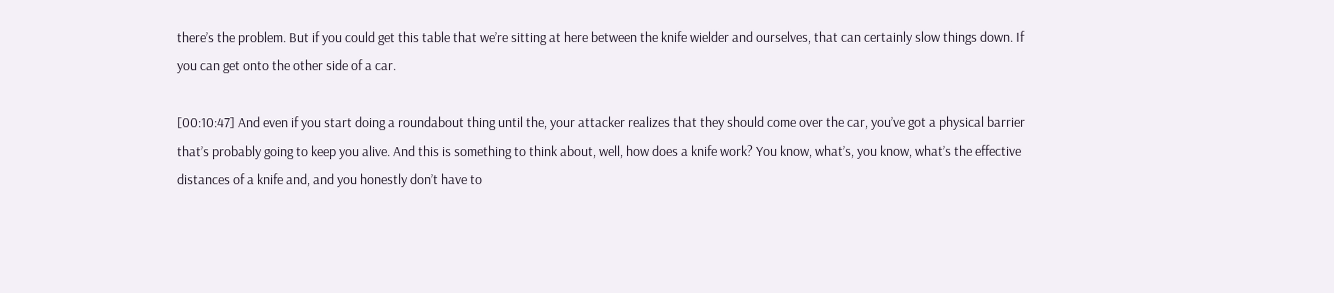there’s the problem. But if you could get this table that we’re sitting at here between the knife wielder and ourselves, that can certainly slow things down. If you can get onto the other side of a car.

[00:10:47] And even if you start doing a roundabout thing until the, your attacker realizes that they should come over the car, you’ve got a physical barrier that’s probably going to keep you alive. And this is something to think about, well, how does a knife work? You know, what’s, you know, what’s the effective distances of a knife and, and you honestly don’t have to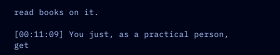read books on it.

[00:11:09] You just, as a practical person, get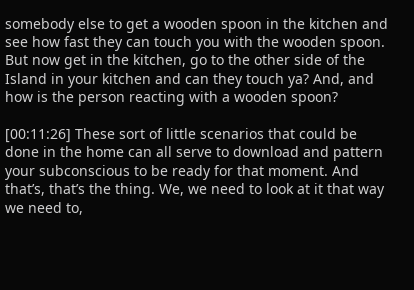somebody else to get a wooden spoon in the kitchen and see how fast they can touch you with the wooden spoon. But now get in the kitchen, go to the other side of the Island in your kitchen and can they touch ya? And, and how is the person reacting with a wooden spoon?

[00:11:26] These sort of little scenarios that could be done in the home can all serve to download and pattern your subconscious to be ready for that moment. And that’s, that’s the thing. We, we need to look at it that way we need to,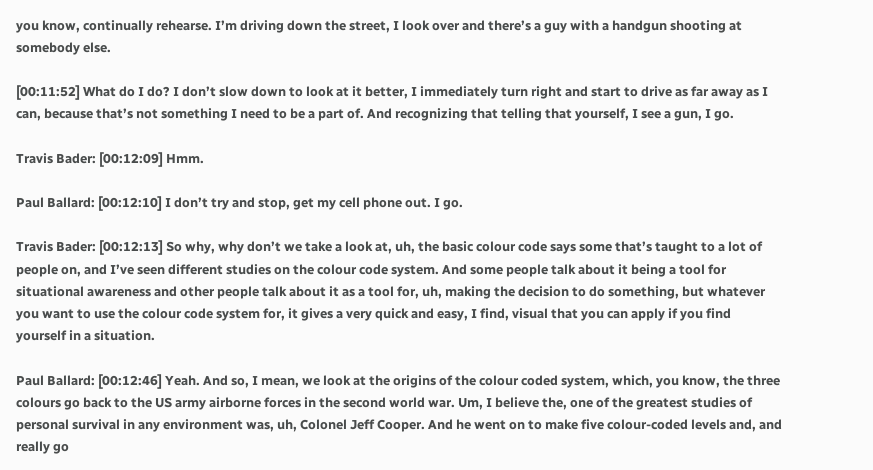you know, continually rehearse. I’m driving down the street, I look over and there’s a guy with a handgun shooting at somebody else.

[00:11:52] What do I do? I don’t slow down to look at it better, I immediately turn right and start to drive as far away as I can, because that’s not something I need to be a part of. And recognizing that telling that yourself, I see a gun, I go.

Travis Bader: [00:12:09] Hmm.

Paul Ballard: [00:12:10] I don’t try and stop, get my cell phone out. I go.

Travis Bader: [00:12:13] So why, why don’t we take a look at, uh, the basic colour code says some that’s taught to a lot of people on, and I’ve seen different studies on the colour code system. And some people talk about it being a tool for situational awareness and other people talk about it as a tool for, uh, making the decision to do something, but whatever you want to use the colour code system for, it gives a very quick and easy, I find, visual that you can apply if you find yourself in a situation.

Paul Ballard: [00:12:46] Yeah. And so, I mean, we look at the origins of the colour coded system, which, you know, the three colours go back to the US army airborne forces in the second world war. Um, I believe the, one of the greatest studies of personal survival in any environment was, uh, Colonel Jeff Cooper. And he went on to make five colour-coded levels and, and really go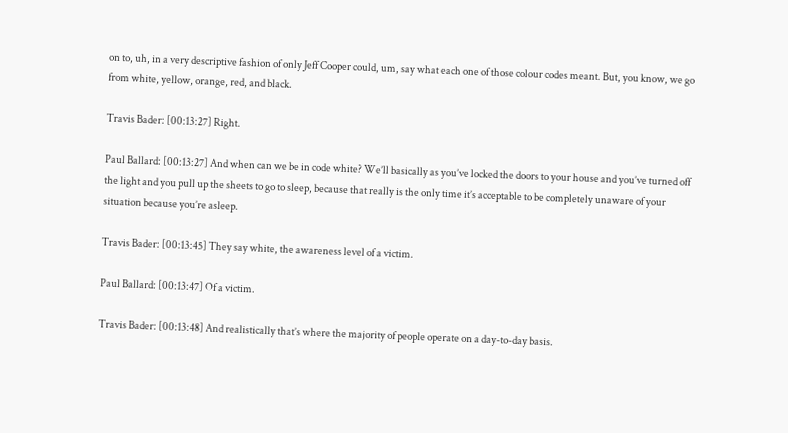on to, uh, in a very descriptive fashion of only Jeff Cooper could, um, say what each one of those colour codes meant. But, you know, we go from white, yellow, orange, red, and black.

Travis Bader: [00:13:27] Right.

Paul Ballard: [00:13:27] And when can we be in code white? We’ll basically as you’ve locked the doors to your house and you’ve turned off the light and you pull up the sheets to go to sleep, because that really is the only time it’s acceptable to be completely unaware of your situation because you’re asleep.

Travis Bader: [00:13:45] They say white, the awareness level of a victim.

Paul Ballard: [00:13:47] Of a victim.

Travis Bader: [00:13:48] And realistically that’s where the majority of people operate on a day-to-day basis.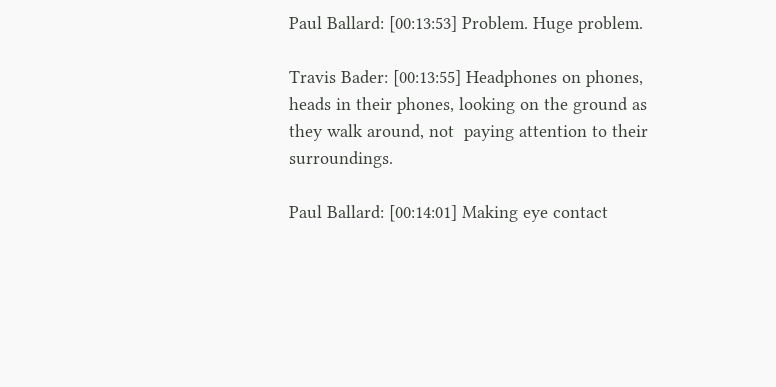Paul Ballard: [00:13:53] Problem. Huge problem.

Travis Bader: [00:13:55] Headphones on phones, heads in their phones, looking on the ground as they walk around, not  paying attention to their surroundings.

Paul Ballard: [00:14:01] Making eye contact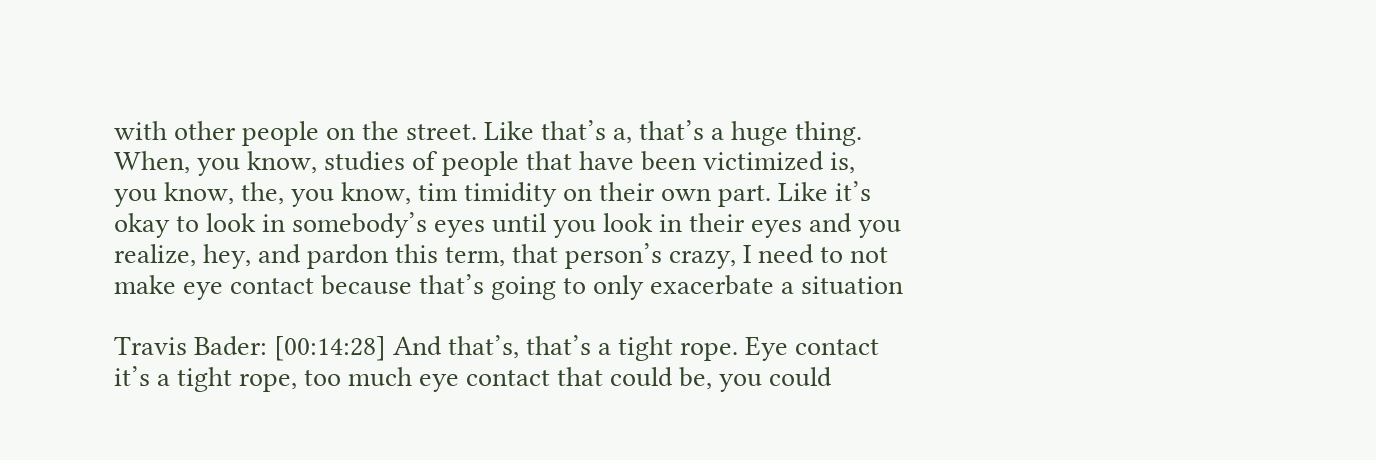with other people on the street. Like that’s a, that’s a huge thing. When, you know, studies of people that have been victimized is, you know, the, you know, tim timidity on their own part. Like it’s okay to look in somebody’s eyes until you look in their eyes and you realize, hey, and pardon this term, that person’s crazy, I need to not make eye contact because that’s going to only exacerbate a situation

Travis Bader: [00:14:28] And that’s, that’s a tight rope. Eye contact it’s a tight rope, too much eye contact that could be, you could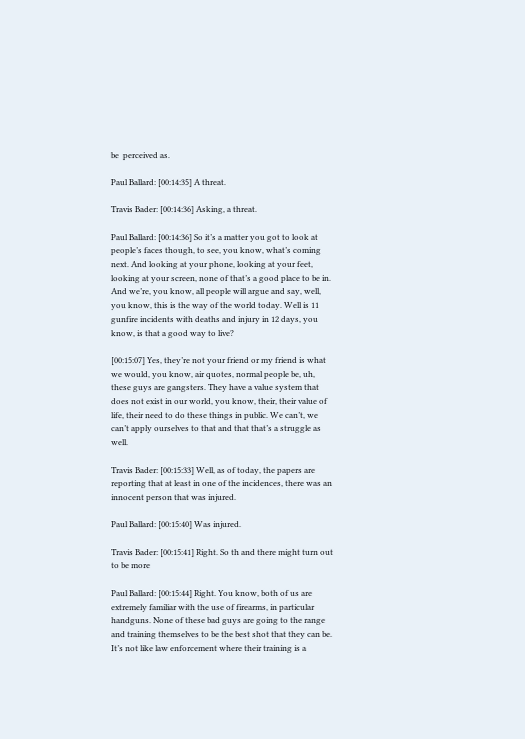be  perceived as.

Paul Ballard: [00:14:35] A threat.

Travis Bader: [00:14:36] Asking, a threat.

Paul Ballard: [00:14:36] So it’s a matter you got to look at people’s faces though, to see, you know, what’s coming next. And looking at your phone, looking at your feet, looking at your screen, none of that’s a good place to be in. And we’re, you know, all people will argue and say, well, you know, this is the way of the world today. Well is 11 gunfire incidents with deaths and injury in 12 days, you know, is that a good way to live?

[00:15:07] Yes, they’re not your friend or my friend is what we would, you know, air quotes, normal people be, uh, these guys are gangsters. They have a value system that does not exist in our world, you know, their, their value of life, their need to do these things in public. We can’t, we can’t apply ourselves to that and that that’s a struggle as well.

Travis Bader: [00:15:33] Well, as of today, the papers are reporting that at least in one of the incidences, there was an innocent person that was injured.

Paul Ballard: [00:15:40] Was injured.

Travis Bader: [00:15:41] Right. So th and there might turn out to be more

Paul Ballard: [00:15:44] Right. You know, both of us are extremely familiar with the use of firearms, in particular handguns. None of these bad guys are going to the range and training themselves to be the best shot that they can be. It’s not like law enforcement where their training is a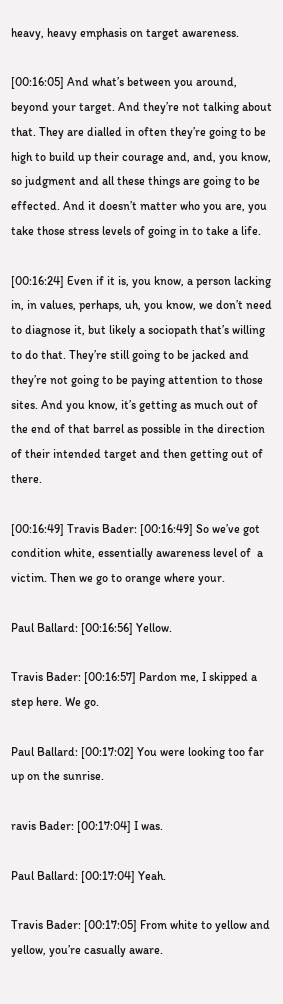heavy, heavy emphasis on target awareness.

[00:16:05] And what’s between you around, beyond your target. And they’re not talking about that. They are dialled in often they’re going to be high to build up their courage and, and, you know, so judgment and all these things are going to be effected. And it doesn’t matter who you are, you take those stress levels of going in to take a life.

[00:16:24] Even if it is, you know, a person lacking in, in values, perhaps, uh, you know, we don’t need to diagnose it, but likely a sociopath that’s willing to do that. They’re still going to be jacked and they’re not going to be paying attention to those sites. And you know, it’s getting as much out of the end of that barrel as possible in the direction of their intended target and then getting out of there.

[00:16:49] Travis Bader: [00:16:49] So we’ve got condition white, essentially awareness level of  a victim. Then we go to orange where your.

Paul Ballard: [00:16:56] Yellow.

Travis Bader: [00:16:57] Pardon me, I skipped a step here. We go.

Paul Ballard: [00:17:02] You were looking too far up on the sunrise.

ravis Bader: [00:17:04] I was.

Paul Ballard: [00:17:04] Yeah.

Travis Bader: [00:17:05] From white to yellow and yellow, you’re casually aware.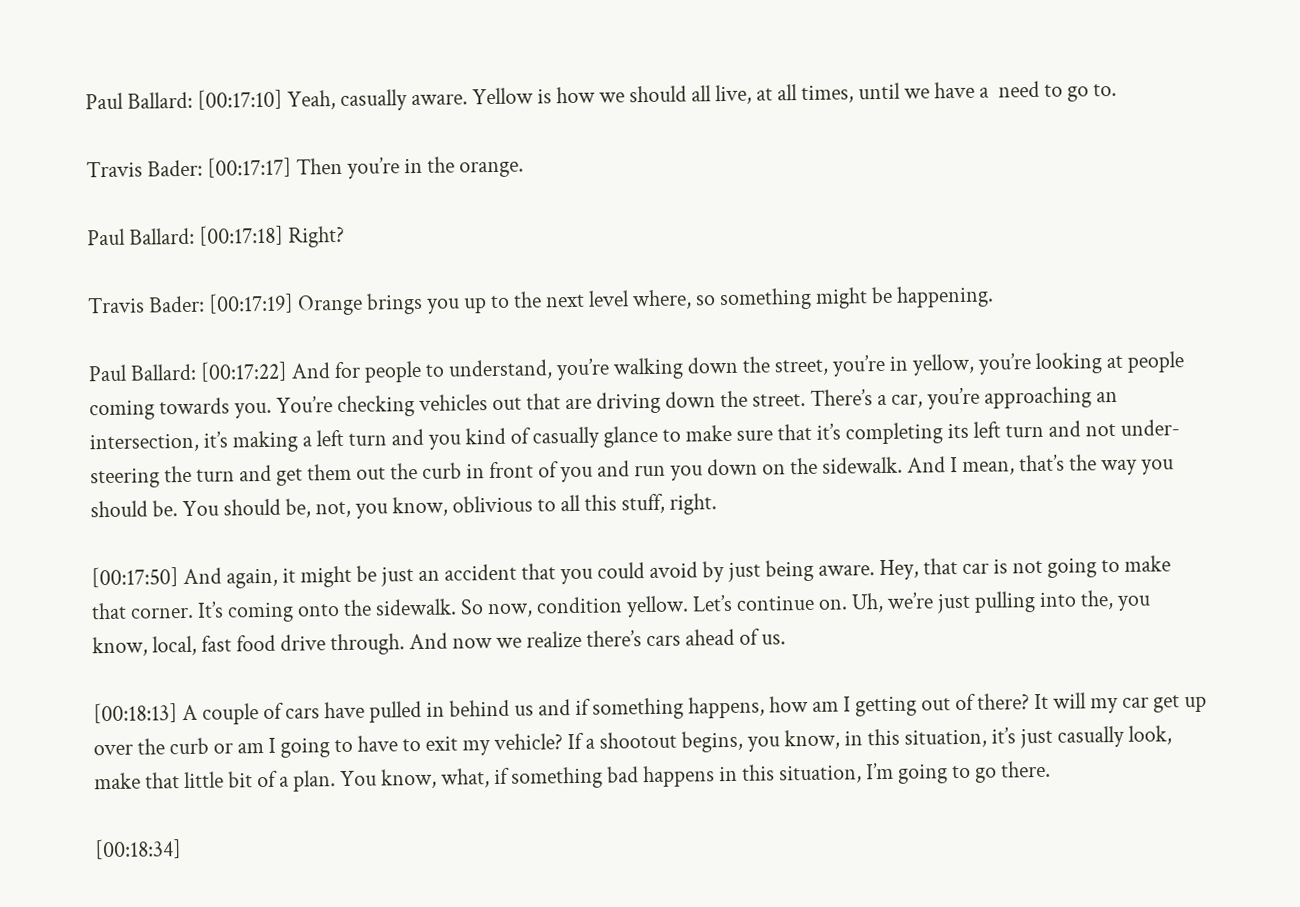Paul Ballard: [00:17:10] Yeah, casually aware. Yellow is how we should all live, at all times, until we have a  need to go to.

Travis Bader: [00:17:17] Then you’re in the orange.

Paul Ballard: [00:17:18] Right?

Travis Bader: [00:17:19] Orange brings you up to the next level where, so something might be happening.

Paul Ballard: [00:17:22] And for people to understand, you’re walking down the street, you’re in yellow, you’re looking at people coming towards you. You’re checking vehicles out that are driving down the street. There’s a car, you’re approaching an intersection, it’s making a left turn and you kind of casually glance to make sure that it’s completing its left turn and not under-steering the turn and get them out the curb in front of you and run you down on the sidewalk. And I mean, that’s the way you should be. You should be, not, you know, oblivious to all this stuff, right.

[00:17:50] And again, it might be just an accident that you could avoid by just being aware. Hey, that car is not going to make that corner. It’s coming onto the sidewalk. So now, condition yellow. Let’s continue on. Uh, we’re just pulling into the, you know, local, fast food drive through. And now we realize there’s cars ahead of us.

[00:18:13] A couple of cars have pulled in behind us and if something happens, how am I getting out of there? It will my car get up over the curb or am I going to have to exit my vehicle? If a shootout begins, you know, in this situation, it’s just casually look, make that little bit of a plan. You know, what, if something bad happens in this situation, I’m going to go there.

[00:18:34]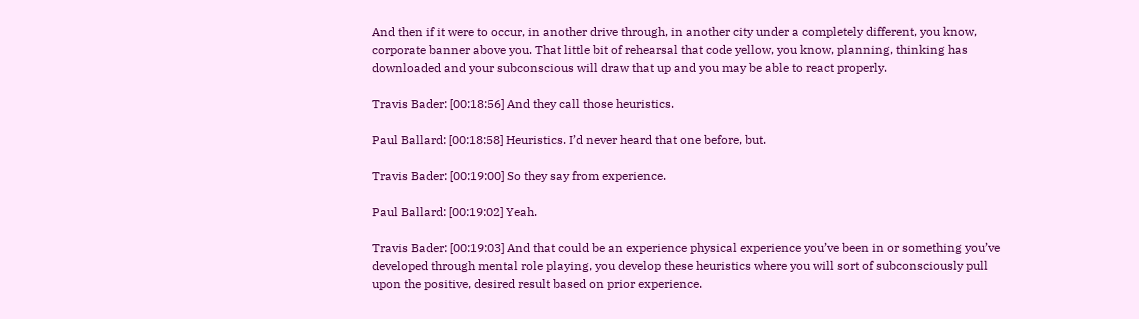And then if it were to occur, in another drive through, in another city under a completely different, you know, corporate banner above you. That little bit of rehearsal that code yellow, you know, planning, thinking has downloaded and your subconscious will draw that up and you may be able to react properly.

Travis Bader: [00:18:56] And they call those heuristics.

Paul Ballard: [00:18:58] Heuristics. I’d never heard that one before, but.

Travis Bader: [00:19:00] So they say from experience.

Paul Ballard: [00:19:02] Yeah.

Travis Bader: [00:19:03] And that could be an experience physical experience you’ve been in or something you’ve developed through mental role playing, you develop these heuristics where you will sort of subconsciously pull upon the positive, desired result based on prior experience.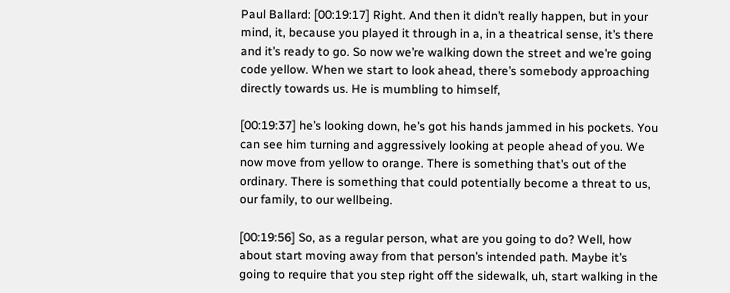Paul Ballard: [00:19:17] Right. And then it didn’t really happen, but in your mind, it, because you played it through in a, in a theatrical sense, it’s there and it’s ready to go. So now we’re walking down the street and we’re going code yellow. When we start to look ahead, there’s somebody approaching directly towards us. He is mumbling to himself,

[00:19:37] he’s looking down, he’s got his hands jammed in his pockets. You can see him turning and aggressively looking at people ahead of you. We now move from yellow to orange. There is something that’s out of the ordinary. There is something that could potentially become a threat to us, our family, to our wellbeing.

[00:19:56] So, as a regular person, what are you going to do? Well, how about start moving away from that person’s intended path. Maybe it’s going to require that you step right off the sidewalk, uh, start walking in the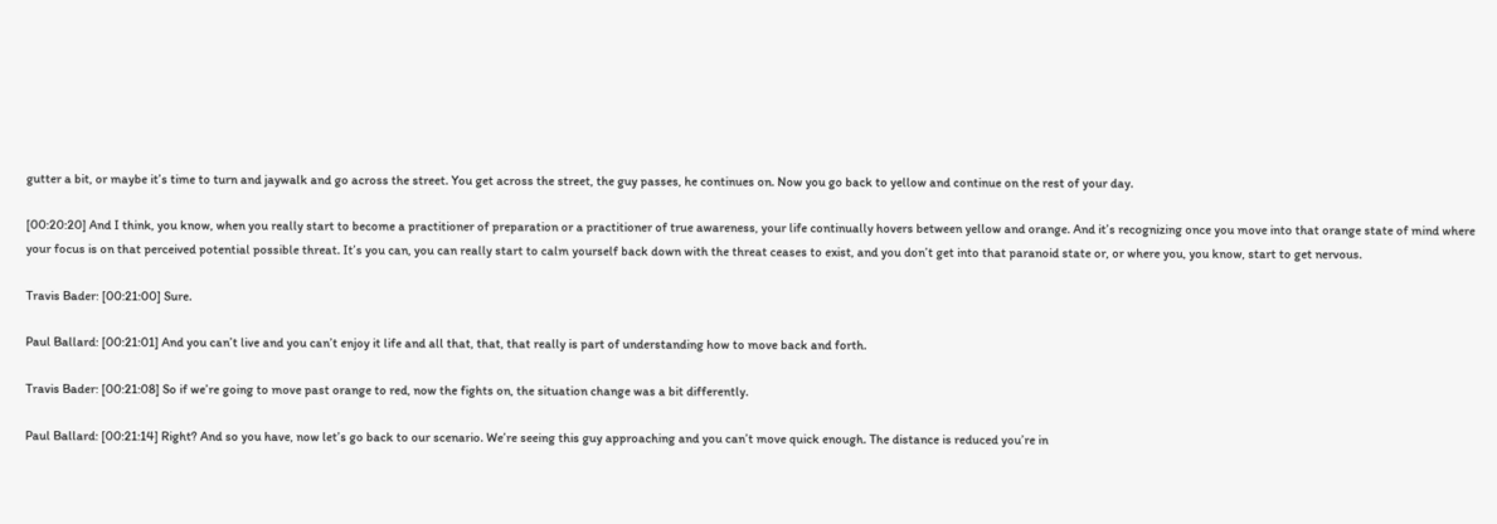gutter a bit, or maybe it’s time to turn and jaywalk and go across the street. You get across the street, the guy passes, he continues on. Now you go back to yellow and continue on the rest of your day.

[00:20:20] And I think, you know, when you really start to become a practitioner of preparation or a practitioner of true awareness, your life continually hovers between yellow and orange. And it’s recognizing once you move into that orange state of mind where your focus is on that perceived potential possible threat. It’s you can, you can really start to calm yourself back down with the threat ceases to exist, and you don’t get into that paranoid state or, or where you, you know, start to get nervous.

Travis Bader: [00:21:00] Sure.

Paul Ballard: [00:21:01] And you can’t live and you can’t enjoy it life and all that, that, that really is part of understanding how to move back and forth.

Travis Bader: [00:21:08] So if we’re going to move past orange to red, now the fights on, the situation change was a bit differently.

Paul Ballard: [00:21:14] Right? And so you have, now let’s go back to our scenario. We’re seeing this guy approaching and you can’t move quick enough. The distance is reduced you’re in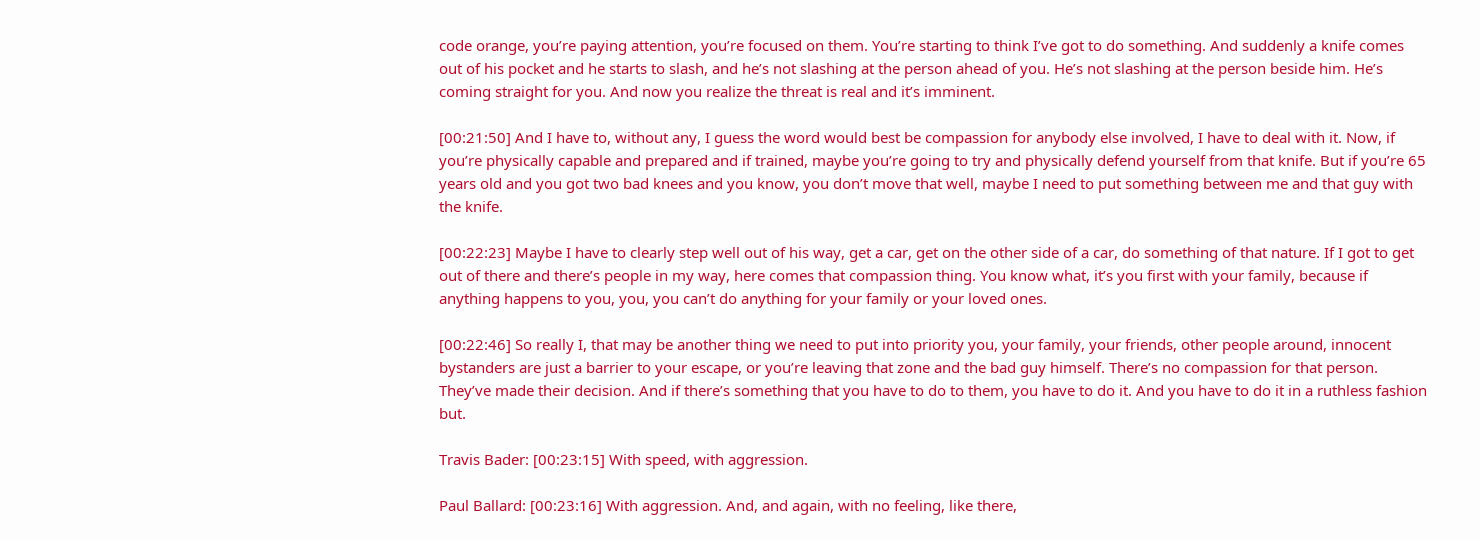code orange, you’re paying attention, you’re focused on them. You’re starting to think I’ve got to do something. And suddenly a knife comes out of his pocket and he starts to slash, and he’s not slashing at the person ahead of you. He’s not slashing at the person beside him. He’s coming straight for you. And now you realize the threat is real and it’s imminent.

[00:21:50] And I have to, without any, I guess the word would best be compassion for anybody else involved, I have to deal with it. Now, if you’re physically capable and prepared and if trained, maybe you’re going to try and physically defend yourself from that knife. But if you’re 65 years old and you got two bad knees and you know, you don’t move that well, maybe I need to put something between me and that guy with the knife.

[00:22:23] Maybe I have to clearly step well out of his way, get a car, get on the other side of a car, do something of that nature. If I got to get out of there and there’s people in my way, here comes that compassion thing. You know what, it’s you first with your family, because if anything happens to you, you, you can’t do anything for your family or your loved ones.

[00:22:46] So really I, that may be another thing we need to put into priority you, your family, your friends, other people around, innocent bystanders are just a barrier to your escape, or you’re leaving that zone and the bad guy himself. There’s no compassion for that person. They’ve made their decision. And if there’s something that you have to do to them, you have to do it. And you have to do it in a ruthless fashion but.

Travis Bader: [00:23:15] With speed, with aggression.

Paul Ballard: [00:23:16] With aggression. And, and again, with no feeling, like there,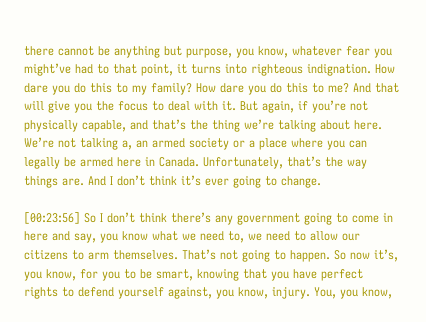there cannot be anything but purpose, you know, whatever fear you might’ve had to that point, it turns into righteous indignation. How dare you do this to my family? How dare you do this to me? And that will give you the focus to deal with it. But again, if you’re not physically capable, and that’s the thing we’re talking about here. We’re not talking a, an armed society or a place where you can legally be armed here in Canada. Unfortunately, that’s the way things are. And I don’t think it’s ever going to change.

[00:23:56] So I don’t think there’s any government going to come in here and say, you know what we need to, we need to allow our citizens to arm themselves. That’s not going to happen. So now it’s, you know, for you to be smart, knowing that you have perfect rights to defend yourself against, you know, injury. You, you know,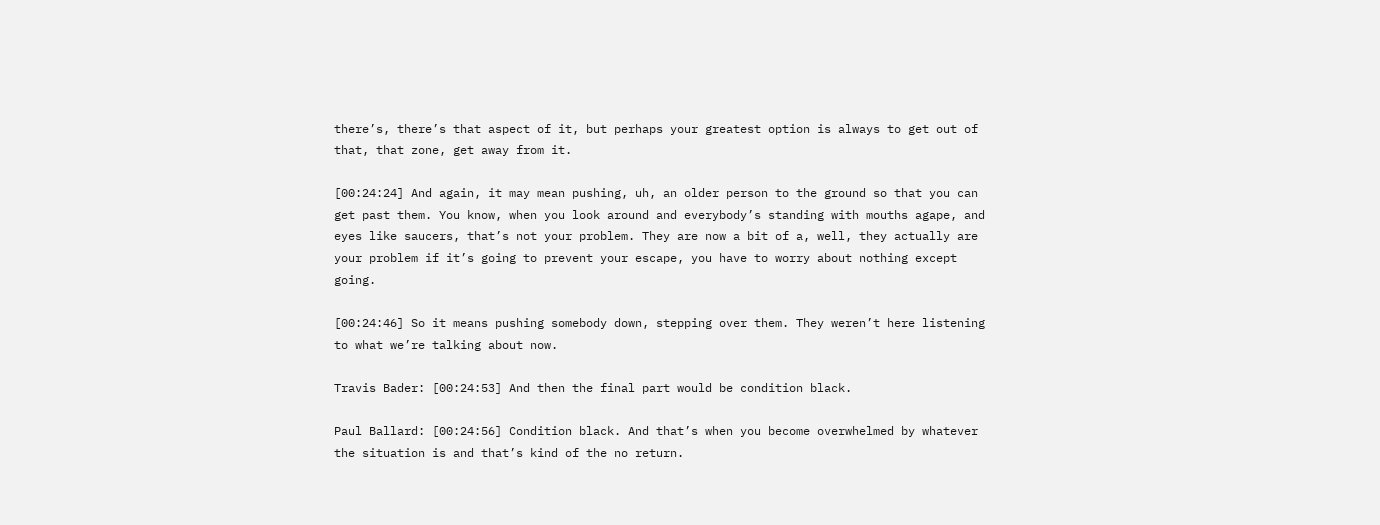there’s, there’s that aspect of it, but perhaps your greatest option is always to get out of that, that zone, get away from it.

[00:24:24] And again, it may mean pushing, uh, an older person to the ground so that you can get past them. You know, when you look around and everybody’s standing with mouths agape, and eyes like saucers, that’s not your problem. They are now a bit of a, well, they actually are your problem if it’s going to prevent your escape, you have to worry about nothing except going.

[00:24:46] So it means pushing somebody down, stepping over them. They weren’t here listening to what we’re talking about now.

Travis Bader: [00:24:53] And then the final part would be condition black.

Paul Ballard: [00:24:56] Condition black. And that’s when you become overwhelmed by whatever the situation is and that’s kind of the no return.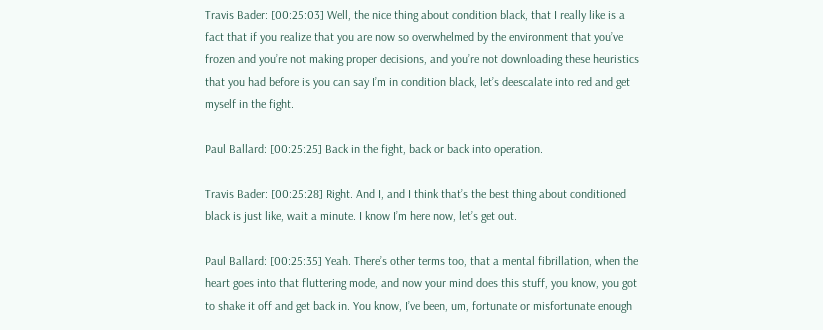Travis Bader: [00:25:03] Well, the nice thing about condition black, that I really like is a fact that if you realize that you are now so overwhelmed by the environment that you’ve frozen and you’re not making proper decisions, and you’re not downloading these heuristics that you had before is you can say I’m in condition black, let’s deescalate into red and get myself in the fight.

Paul Ballard: [00:25:25] Back in the fight, back or back into operation.

Travis Bader: [00:25:28] Right. And I, and I think that’s the best thing about conditioned black is just like, wait a minute. I know I’m here now, let’s get out.

Paul Ballard: [00:25:35] Yeah. There’s other terms too, that a mental fibrillation, when the heart goes into that fluttering mode, and now your mind does this stuff, you know, you got to shake it off and get back in. You know, I’ve been, um, fortunate or misfortunate enough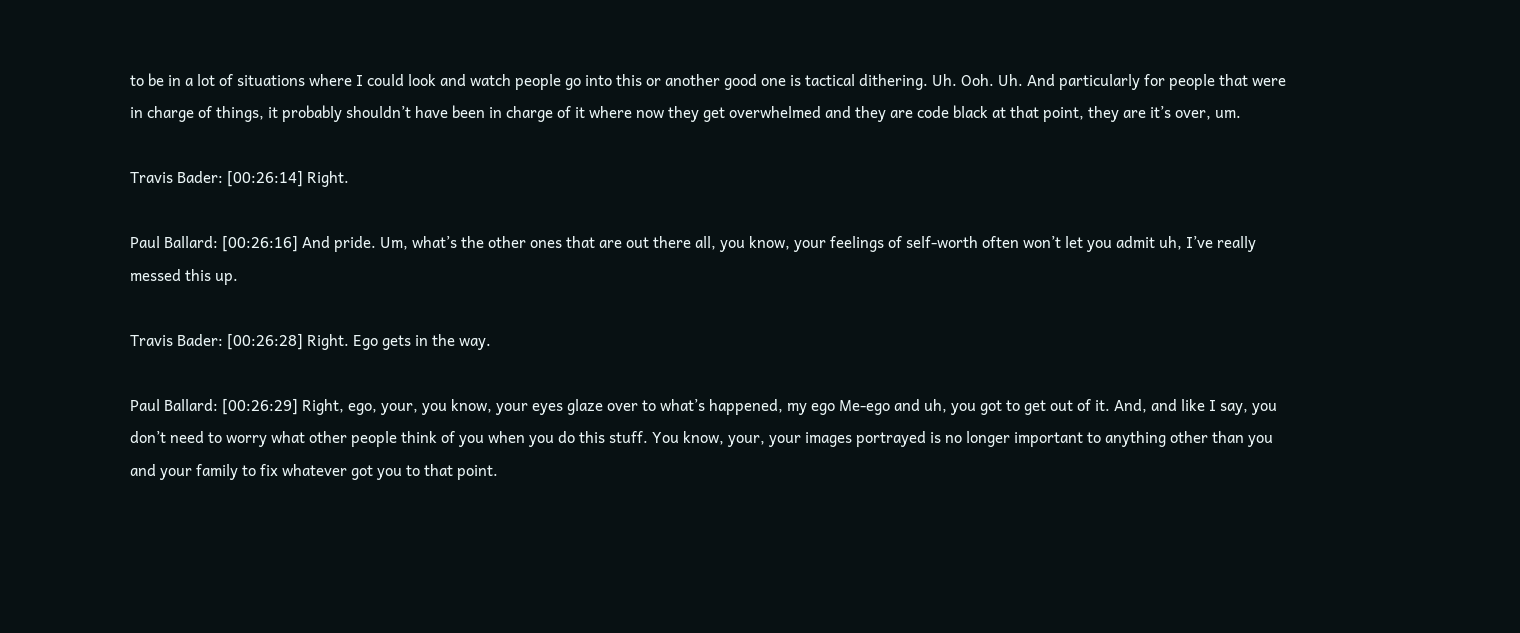to be in a lot of situations where I could look and watch people go into this or another good one is tactical dithering. Uh. Ooh. Uh. And particularly for people that were in charge of things, it probably shouldn’t have been in charge of it where now they get overwhelmed and they are code black at that point, they are it’s over, um.

Travis Bader: [00:26:14] Right.

Paul Ballard: [00:26:16] And pride. Um, what’s the other ones that are out there all, you know, your feelings of self-worth often won’t let you admit uh, I’ve really messed this up.

Travis Bader: [00:26:28] Right. Ego gets in the way.

Paul Ballard: [00:26:29] Right, ego, your, you know, your eyes glaze over to what’s happened, my ego Me-ego and uh, you got to get out of it. And, and like I say, you don’t need to worry what other people think of you when you do this stuff. You know, your, your images portrayed is no longer important to anything other than you and your family to fix whatever got you to that point.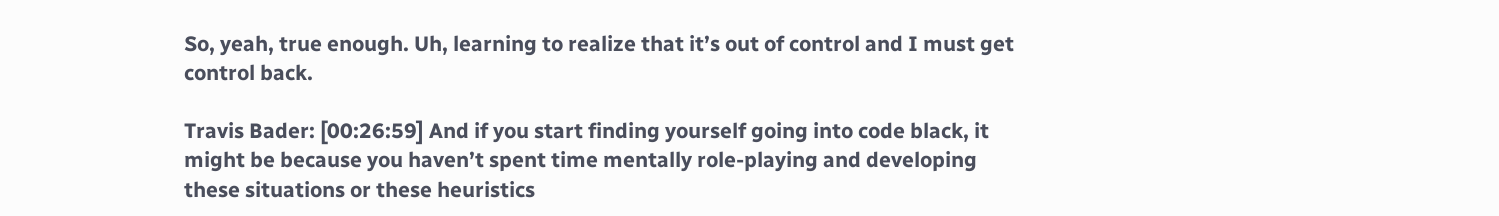So, yeah, true enough. Uh, learning to realize that it’s out of control and I must get control back.

Travis Bader: [00:26:59] And if you start finding yourself going into code black, it might be because you haven’t spent time mentally role-playing and developing these situations or these heuristics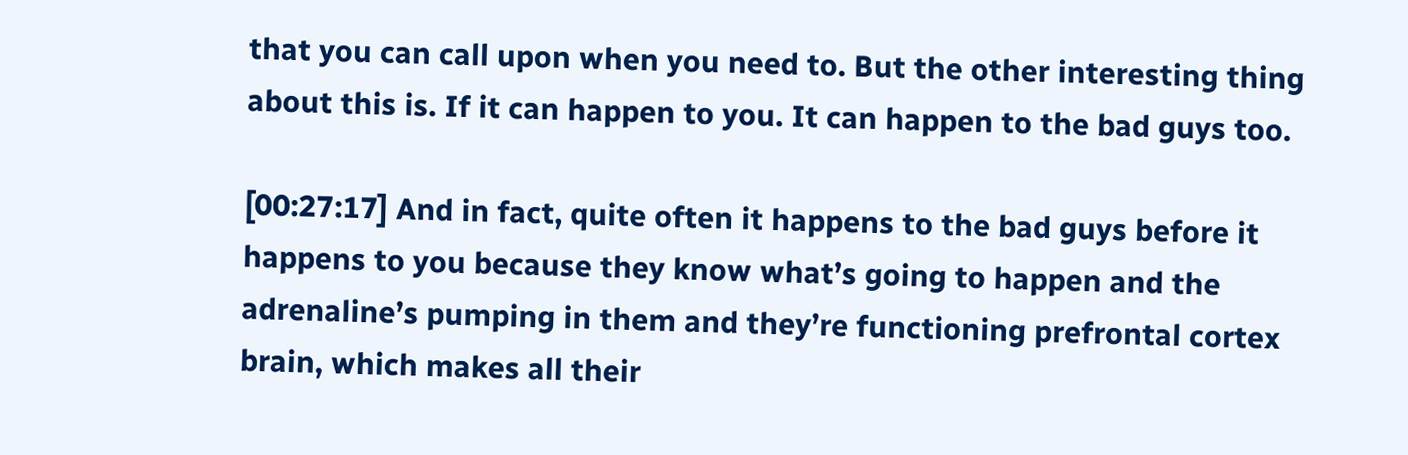that you can call upon when you need to. But the other interesting thing about this is. If it can happen to you. It can happen to the bad guys too.

[00:27:17] And in fact, quite often it happens to the bad guys before it happens to you because they know what’s going to happen and the adrenaline’s pumping in them and they’re functioning prefrontal cortex brain, which makes all their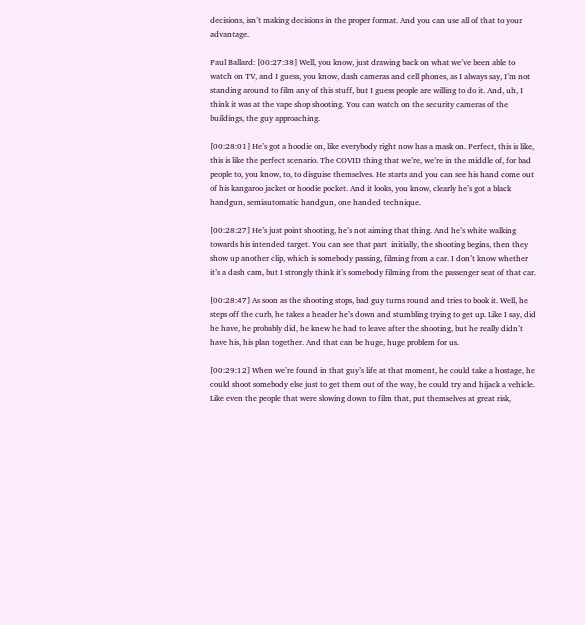decisions, isn’t making decisions in the proper format. And you can use all of that to your advantage.

Paul Ballard: [00:27:38] Well, you know, just drawing back on what we’ve been able to watch on TV, and I guess, you know, dash cameras and cell phones, as I always say, I’m not standing around to film any of this stuff, but I guess people are willing to do it. And, uh, I think it was at the vape shop shooting. You can watch on the security cameras of the buildings, the guy approaching.

[00:28:01] He’s got a hoodie on, like everybody right now has a mask on. Perfect, this is like, this is like the perfect scenario. The COVID thing that we’re, we’re in the middle of, for bad people to, you know, to, to disguise themselves. He starts and you can see his hand come out of his kangaroo jacket or hoodie pocket. And it looks, you know, clearly he’s got a black handgun, semiautomatic handgun, one handed technique.

[00:28:27] He’s just point shooting, he’s not aiming that thing. And he’s white walking towards his intended target. You can see that part  initially, the shooting begins, then they show up another clip, which is somebody passing, filming from a car. I don’t know whether it’s a dash cam, but I strongly think it’s somebody filming from the passenger seat of that car.

[00:28:47] As soon as the shooting stops, bad guy turns round and tries to book it. Well, he steps off the curb, he takes a header he’s down and stumbling trying to get up. Like I say, did he have, he probably did, he knew he had to leave after the shooting, but he really didn’t have his, his plan together. And that can be huge, huge problem for us.

[00:29:12] When we’re found in that guy’s life at that moment, he could take a hostage, he could shoot somebody else just to get them out of the way, he could try and hijack a vehicle. Like even the people that were slowing down to film that, put themselves at great risk,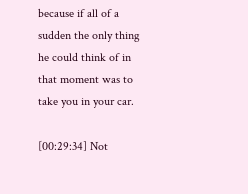because if all of a sudden the only thing he could think of in that moment was to take you in your car.

[00:29:34] Not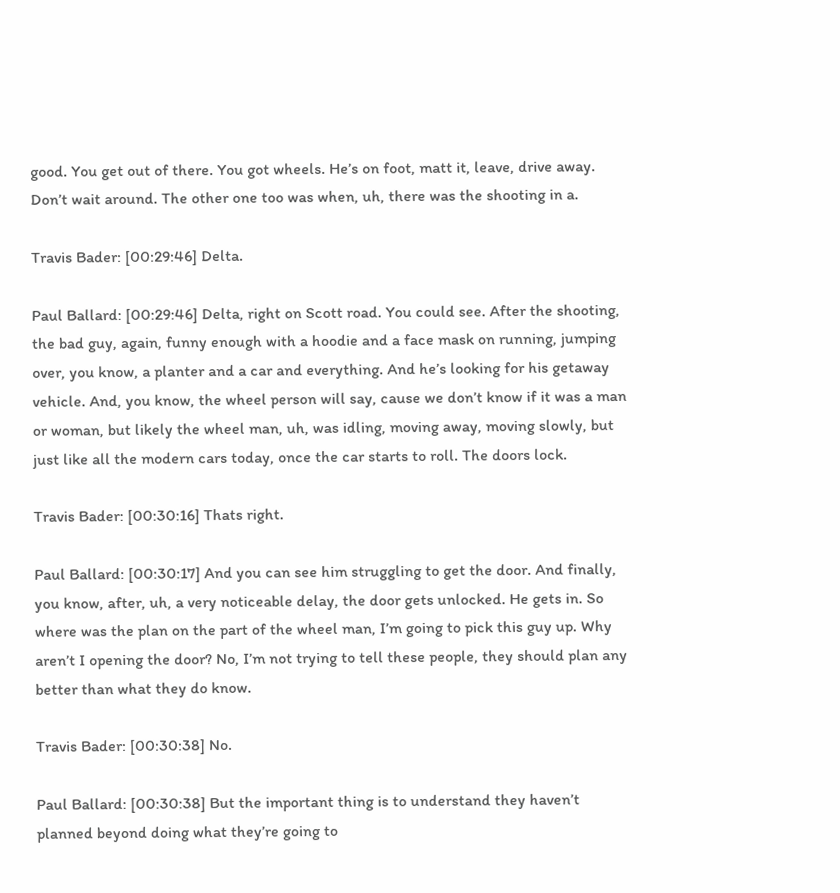good. You get out of there. You got wheels. He’s on foot, matt it, leave, drive away. Don’t wait around. The other one too was when, uh, there was the shooting in a.

Travis Bader: [00:29:46] Delta.

Paul Ballard: [00:29:46] Delta, right on Scott road. You could see. After the shooting, the bad guy, again, funny enough with a hoodie and a face mask on running, jumping over, you know, a planter and a car and everything. And he’s looking for his getaway vehicle. And, you know, the wheel person will say, cause we don’t know if it was a man or woman, but likely the wheel man, uh, was idling, moving away, moving slowly, but just like all the modern cars today, once the car starts to roll. The doors lock.

Travis Bader: [00:30:16] Thats right.

Paul Ballard: [00:30:17] And you can see him struggling to get the door. And finally, you know, after, uh, a very noticeable delay, the door gets unlocked. He gets in. So where was the plan on the part of the wheel man, I’m going to pick this guy up. Why aren’t I opening the door? No, I’m not trying to tell these people, they should plan any better than what they do know.

Travis Bader: [00:30:38] No.

Paul Ballard: [00:30:38] But the important thing is to understand they haven’t planned beyond doing what they’re going to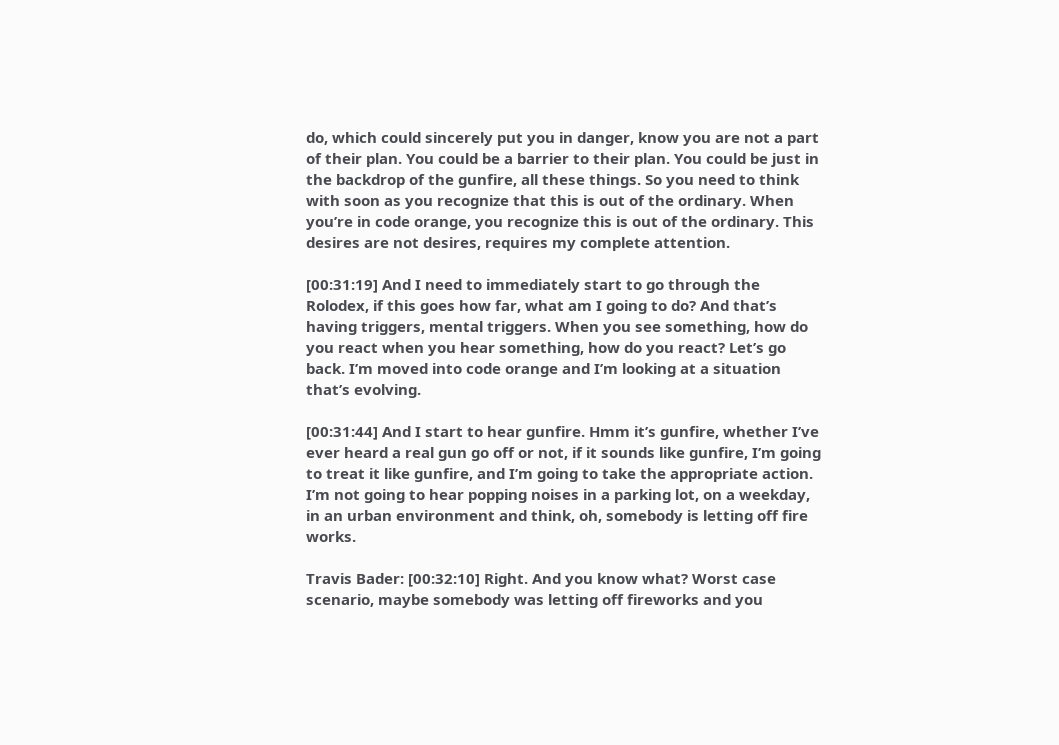do, which could sincerely put you in danger, know you are not a part of their plan. You could be a barrier to their plan. You could be just in the backdrop of the gunfire, all these things. So you need to think with soon as you recognize that this is out of the ordinary. When you’re in code orange, you recognize this is out of the ordinary. This desires are not desires, requires my complete attention.

[00:31:19] And I need to immediately start to go through the Rolodex, if this goes how far, what am I going to do? And that’s having triggers, mental triggers. When you see something, how do you react when you hear something, how do you react? Let’s go back. I’m moved into code orange and I’m looking at a situation that’s evolving.

[00:31:44] And I start to hear gunfire. Hmm it’s gunfire, whether I’ve ever heard a real gun go off or not, if it sounds like gunfire, I’m going to treat it like gunfire, and I’m going to take the appropriate action. I’m not going to hear popping noises in a parking lot, on a weekday, in an urban environment and think, oh, somebody is letting off fire works.

Travis Bader: [00:32:10] Right. And you know what? Worst case scenario, maybe somebody was letting off fireworks and you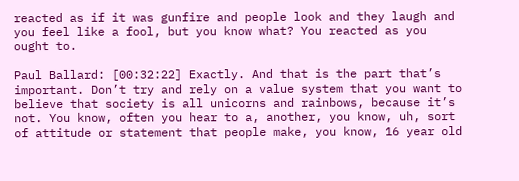reacted as if it was gunfire and people look and they laugh and you feel like a fool, but you know what? You reacted as you ought to.

Paul Ballard: [00:32:22] Exactly. And that is the part that’s important. Don’t try and rely on a value system that you want to believe that society is all unicorns and rainbows, because it’s not. You know, often you hear to a, another, you know, uh, sort of attitude or statement that people make, you know, 16 year old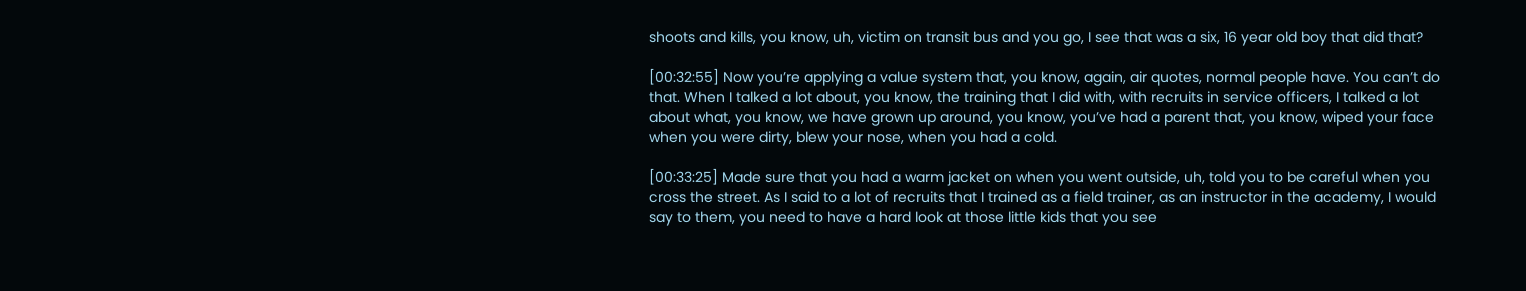shoots and kills, you know, uh, victim on transit bus and you go, I see that was a six, 16 year old boy that did that?

[00:32:55] Now you’re applying a value system that, you know, again, air quotes, normal people have. You can’t do that. When I talked a lot about, you know, the training that I did with, with recruits in service officers, I talked a lot about what, you know, we have grown up around, you know, you’ve had a parent that, you know, wiped your face when you were dirty, blew your nose, when you had a cold.

[00:33:25] Made sure that you had a warm jacket on when you went outside, uh, told you to be careful when you cross the street. As I said to a lot of recruits that I trained as a field trainer, as an instructor in the academy, I would say to them, you need to have a hard look at those little kids that you see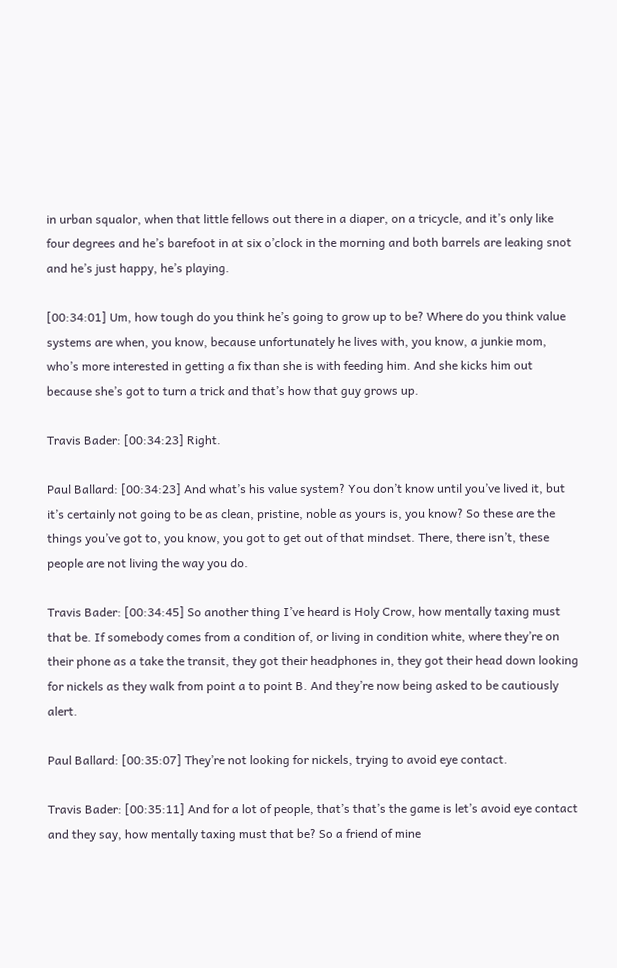in urban squalor, when that little fellows out there in a diaper, on a tricycle, and it’s only like four degrees and he’s barefoot in at six o’clock in the morning and both barrels are leaking snot and he’s just happy, he’s playing.

[00:34:01] Um, how tough do you think he’s going to grow up to be? Where do you think value systems are when, you know, because unfortunately he lives with, you know, a junkie mom, who’s more interested in getting a fix than she is with feeding him. And she kicks him out because she’s got to turn a trick and that’s how that guy grows up.

Travis Bader: [00:34:23] Right.

Paul Ballard: [00:34:23] And what’s his value system? You don’t know until you’ve lived it, but it’s certainly not going to be as clean, pristine, noble as yours is, you know? So these are the things you’ve got to, you know, you got to get out of that mindset. There, there isn’t, these people are not living the way you do.

Travis Bader: [00:34:45] So another thing I’ve heard is Holy Crow, how mentally taxing must that be. If somebody comes from a condition of, or living in condition white, where they’re on their phone as a take the transit, they got their headphones in, they got their head down looking for nickels as they walk from point a to point B. And they’re now being asked to be cautiously alert.

Paul Ballard: [00:35:07] They’re not looking for nickels, trying to avoid eye contact.

Travis Bader: [00:35:11] And for a lot of people, that’s that’s the game is let’s avoid eye contact and they say, how mentally taxing must that be? So a friend of mine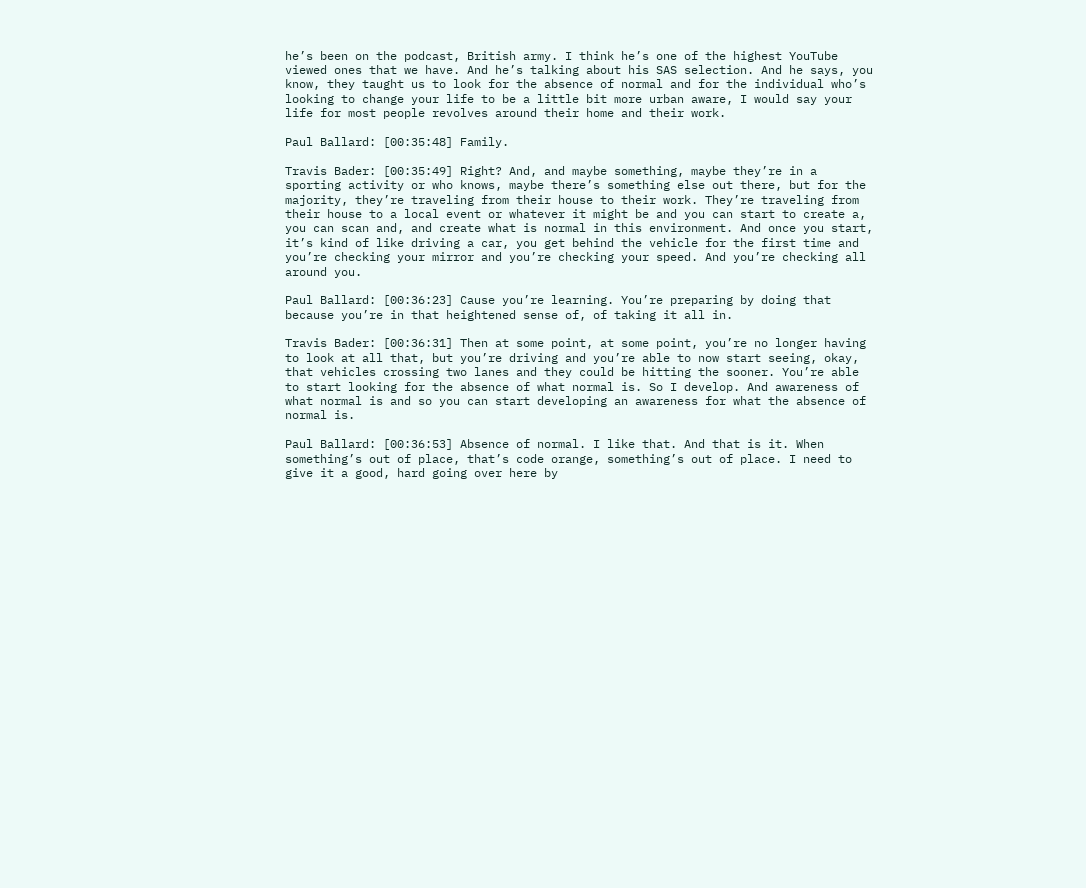he’s been on the podcast, British army. I think he’s one of the highest YouTube viewed ones that we have. And he’s talking about his SAS selection. And he says, you know, they taught us to look for the absence of normal and for the individual who’s looking to change your life to be a little bit more urban aware, I would say your life for most people revolves around their home and their work.

Paul Ballard: [00:35:48] Family.

Travis Bader: [00:35:49] Right? And, and maybe something, maybe they’re in a sporting activity or who knows, maybe there’s something else out there, but for the majority, they’re traveling from their house to their work. They’re traveling from their house to a local event or whatever it might be and you can start to create a, you can scan and, and create what is normal in this environment. And once you start, it’s kind of like driving a car, you get behind the vehicle for the first time and you’re checking your mirror and you’re checking your speed. And you’re checking all around you.

Paul Ballard: [00:36:23] Cause you’re learning. You’re preparing by doing that because you’re in that heightened sense of, of taking it all in.

Travis Bader: [00:36:31] Then at some point, at some point, you’re no longer having to look at all that, but you’re driving and you’re able to now start seeing, okay, that vehicles crossing two lanes and they could be hitting the sooner. You’re able to start looking for the absence of what normal is. So I develop. And awareness of what normal is and so you can start developing an awareness for what the absence of normal is.

Paul Ballard: [00:36:53] Absence of normal. I like that. And that is it. When something’s out of place, that’s code orange, something’s out of place. I need to give it a good, hard going over here by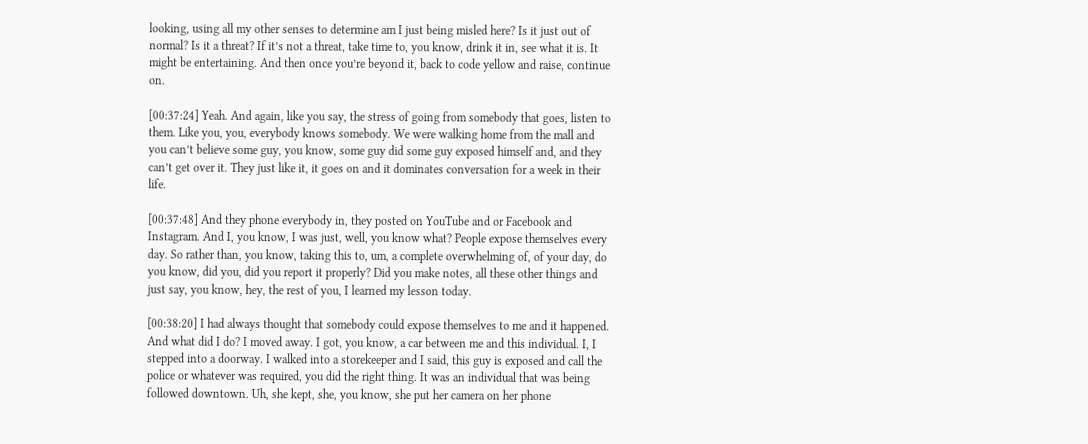looking, using all my other senses to determine am I just being misled here? Is it just out of normal? Is it a threat? If it’s not a threat, take time to, you know, drink it in, see what it is. It might be entertaining. And then once you’re beyond it, back to code yellow and raise, continue on.

[00:37:24] Yeah. And again, like you say, the stress of going from somebody that goes, listen to them. Like you, you, everybody knows somebody. We were walking home from the mall and you can’t believe some guy, you know, some guy did some guy exposed himself and, and they can’t get over it. They just like it, it goes on and it dominates conversation for a week in their life.

[00:37:48] And they phone everybody in, they posted on YouTube and or Facebook and Instagram. And I, you know, I was just, well, you know what? People expose themselves every day. So rather than, you know, taking this to, um, a complete overwhelming of, of your day, do you know, did you, did you report it properly? Did you make notes, all these other things and just say, you know, hey, the rest of you, I learned my lesson today.

[00:38:20] I had always thought that somebody could expose themselves to me and it happened. And what did I do? I moved away. I got, you know, a car between me and this individual. I, I stepped into a doorway. I walked into a storekeeper and I said, this guy is exposed and call the police or whatever was required, you did the right thing. It was an individual that was being followed downtown. Uh, she kept, she, you know, she put her camera on her phone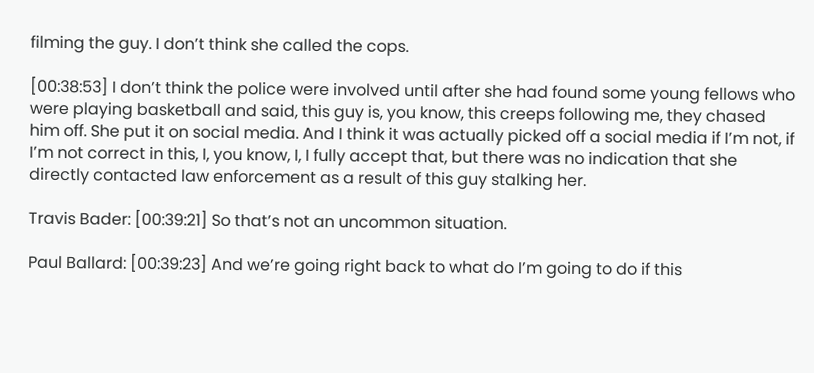filming the guy. I don’t think she called the cops.

[00:38:53] I don’t think the police were involved until after she had found some young fellows who were playing basketball and said, this guy is, you know, this creeps following me, they chased him off. She put it on social media. And I think it was actually picked off a social media if I’m not, if I’m not correct in this, I, you know, I, I fully accept that, but there was no indication that she directly contacted law enforcement as a result of this guy stalking her.

Travis Bader: [00:39:21] So that’s not an uncommon situation.

Paul Ballard: [00:39:23] And we’re going right back to what do I’m going to do if this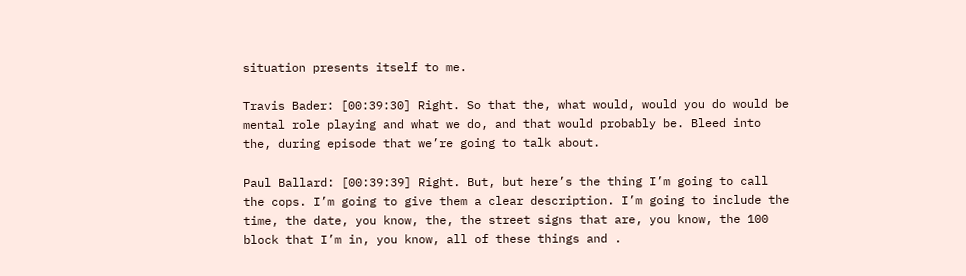situation presents itself to me.

Travis Bader: [00:39:30] Right. So that the, what would, would you do would be mental role playing and what we do, and that would probably be. Bleed into the, during episode that we’re going to talk about.

Paul Ballard: [00:39:39] Right. But, but here’s the thing I’m going to call the cops. I’m going to give them a clear description. I’m going to include the time, the date, you know, the, the street signs that are, you know, the 100 block that I’m in, you know, all of these things and .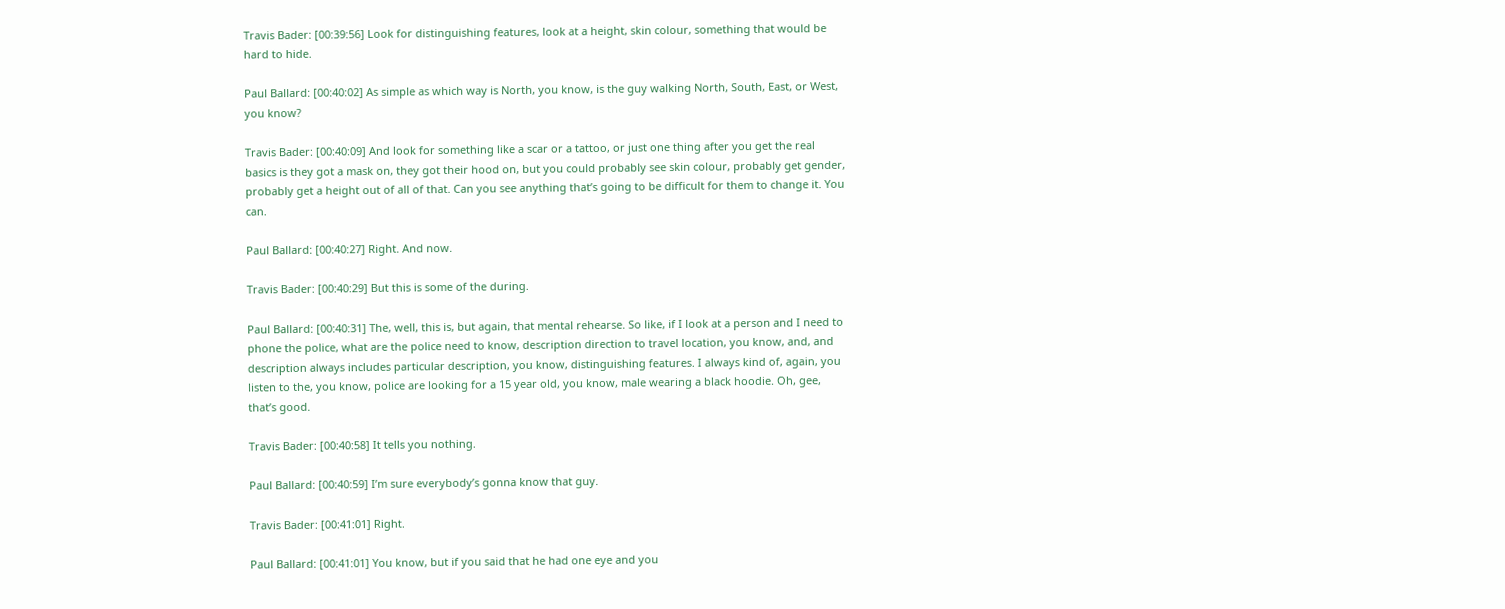Travis Bader: [00:39:56] Look for distinguishing features, look at a height, skin colour, something that would be hard to hide.

Paul Ballard: [00:40:02] As simple as which way is North, you know, is the guy walking North, South, East, or West, you know?

Travis Bader: [00:40:09] And look for something like a scar or a tattoo, or just one thing after you get the real basics is they got a mask on, they got their hood on, but you could probably see skin colour, probably get gender, probably get a height out of all of that. Can you see anything that’s going to be difficult for them to change it. You can.

Paul Ballard: [00:40:27] Right. And now.

Travis Bader: [00:40:29] But this is some of the during.

Paul Ballard: [00:40:31] The, well, this is, but again, that mental rehearse. So like, if I look at a person and I need to phone the police, what are the police need to know, description direction to travel location, you know, and, and description always includes particular description, you know, distinguishing features. I always kind of, again, you listen to the, you know, police are looking for a 15 year old, you know, male wearing a black hoodie. Oh, gee, that’s good.

Travis Bader: [00:40:58] It tells you nothing.

Paul Ballard: [00:40:59] I’m sure everybody’s gonna know that guy.

Travis Bader: [00:41:01] Right.

Paul Ballard: [00:41:01] You know, but if you said that he had one eye and you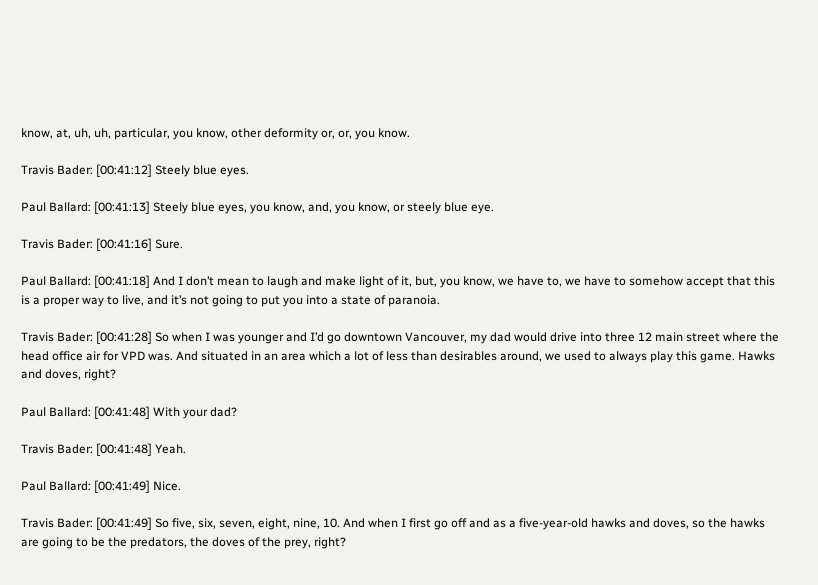know, at, uh, uh, particular, you know, other deformity or, or, you know.

Travis Bader: [00:41:12] Steely blue eyes.

Paul Ballard: [00:41:13] Steely blue eyes, you know, and, you know, or steely blue eye.

Travis Bader: [00:41:16] Sure.

Paul Ballard: [00:41:18] And I don’t mean to laugh and make light of it, but, you know, we have to, we have to somehow accept that this is a proper way to live, and it’s not going to put you into a state of paranoia.

Travis Bader: [00:41:28] So when I was younger and I’d go downtown Vancouver, my dad would drive into three 12 main street where the head office air for VPD was. And situated in an area which a lot of less than desirables around, we used to always play this game. Hawks and doves, right?

Paul Ballard: [00:41:48] With your dad?

Travis Bader: [00:41:48] Yeah.

Paul Ballard: [00:41:49] Nice.

Travis Bader: [00:41:49] So five, six, seven, eight, nine, 10. And when I first go off and as a five-year-old hawks and doves, so the hawks are going to be the predators, the doves of the prey, right?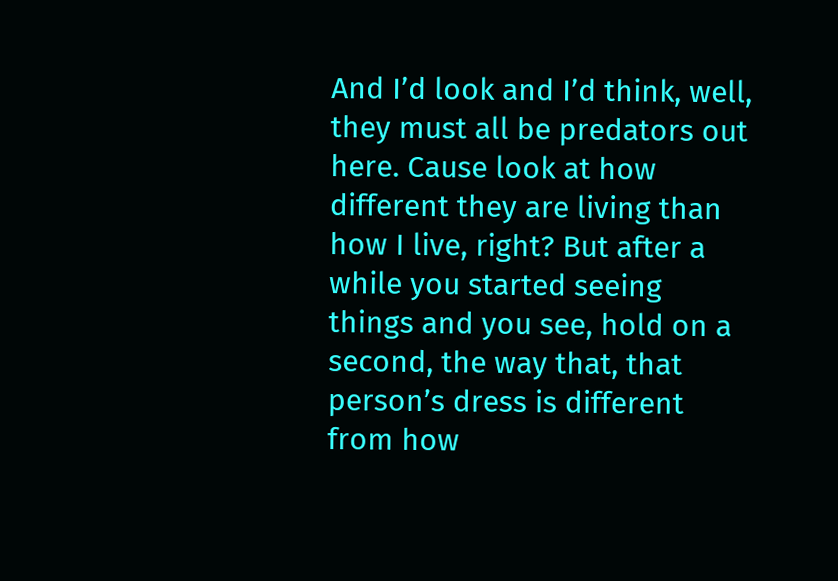And I’d look and I’d think, well, they must all be predators out here. Cause look at how different they are living than how I live, right? But after a while you started seeing things and you see, hold on a second, the way that, that person’s dress is different from how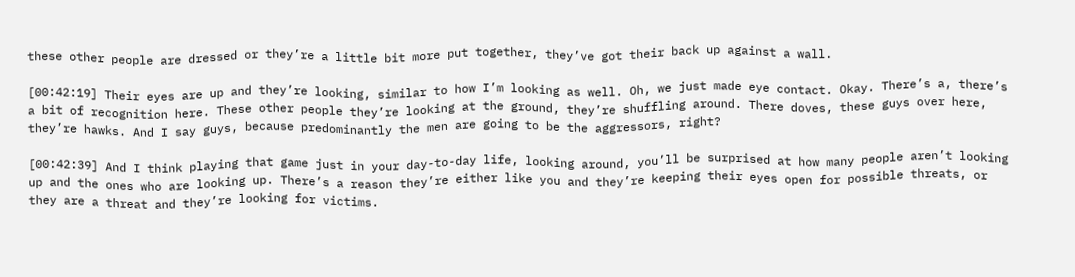these other people are dressed or they’re a little bit more put together, they’ve got their back up against a wall.

[00:42:19] Their eyes are up and they’re looking, similar to how I’m looking as well. Oh, we just made eye contact. Okay. There’s a, there’s a bit of recognition here. These other people they’re looking at the ground, they’re shuffling around. There doves, these guys over here, they’re hawks. And I say guys, because predominantly the men are going to be the aggressors, right?

[00:42:39] And I think playing that game just in your day-to-day life, looking around, you’ll be surprised at how many people aren’t looking up and the ones who are looking up. There’s a reason they’re either like you and they’re keeping their eyes open for possible threats, or they are a threat and they’re looking for victims.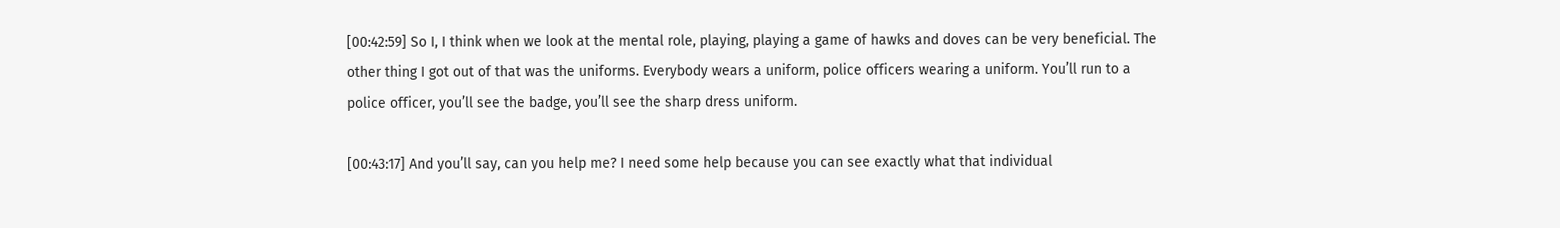[00:42:59] So I, I think when we look at the mental role, playing, playing a game of hawks and doves can be very beneficial. The other thing I got out of that was the uniforms. Everybody wears a uniform, police officers wearing a uniform. You’ll run to a police officer, you’ll see the badge, you’ll see the sharp dress uniform.

[00:43:17] And you’ll say, can you help me? I need some help because you can see exactly what that individual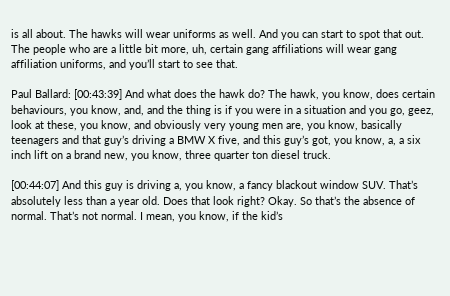is all about. The hawks will wear uniforms as well. And you can start to spot that out. The people who are a little bit more, uh, certain gang affiliations will wear gang affiliation uniforms, and you’ll start to see that.

Paul Ballard: [00:43:39] And what does the hawk do? The hawk, you know, does certain behaviours, you know, and, and the thing is if you were in a situation and you go, geez, look at these, you know, and obviously very young men are, you know, basically teenagers and that guy’s driving a BMW X five, and this guy’s got, you know, a, a six inch lift on a brand new, you know, three quarter ton diesel truck.

[00:44:07] And this guy is driving a, you know, a fancy blackout window SUV. That’s absolutely less than a year old. Does that look right? Okay. So that’s the absence of normal. That’s not normal. I mean, you know, if the kid’s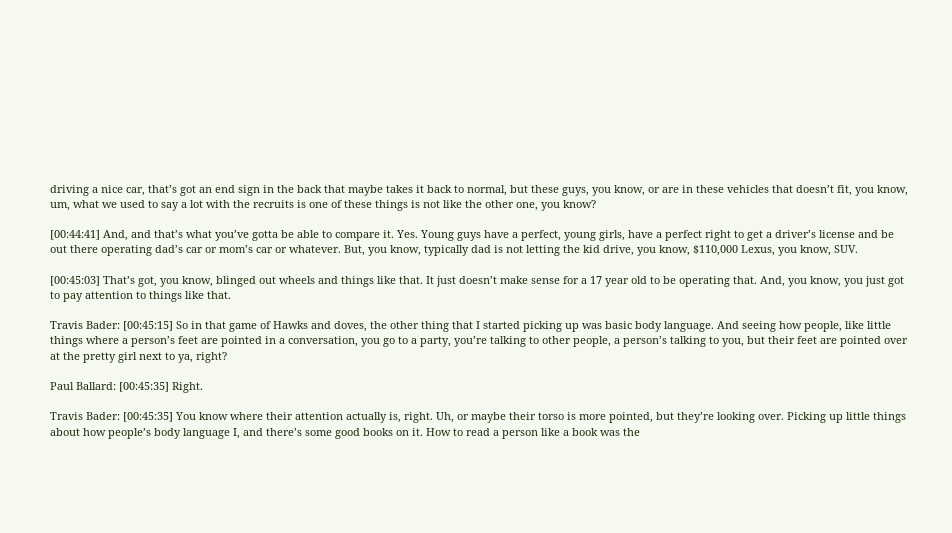driving a nice car, that’s got an end sign in the back that maybe takes it back to normal, but these guys, you know, or are in these vehicles that doesn’t fit, you know, um, what we used to say a lot with the recruits is one of these things is not like the other one, you know?

[00:44:41] And, and that’s what you’ve gotta be able to compare it. Yes. Young guys have a perfect, young girls, have a perfect right to get a driver’s license and be out there operating dad’s car or mom’s car or whatever. But, you know, typically dad is not letting the kid drive, you know, $110,000 Lexus, you know, SUV.

[00:45:03] That’s got, you know, blinged out wheels and things like that. It just doesn’t make sense for a 17 year old to be operating that. And, you know, you just got to pay attention to things like that.

Travis Bader: [00:45:15] So in that game of Hawks and doves, the other thing that I started picking up was basic body language. And seeing how people, like little things where a person’s feet are pointed in a conversation, you go to a party, you’re talking to other people, a person’s talking to you, but their feet are pointed over at the pretty girl next to ya, right?

Paul Ballard: [00:45:35] Right.

Travis Bader: [00:45:35] You know where their attention actually is, right. Uh, or maybe their torso is more pointed, but they’re looking over. Picking up little things about how people’s body language I, and there’s some good books on it. How to read a person like a book was the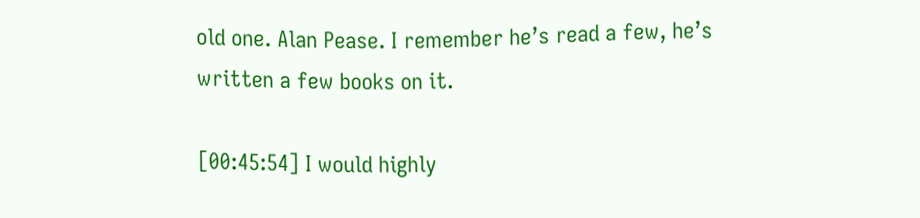old one. Alan Pease. I remember he’s read a few, he’s written a few books on it.

[00:45:54] I would highly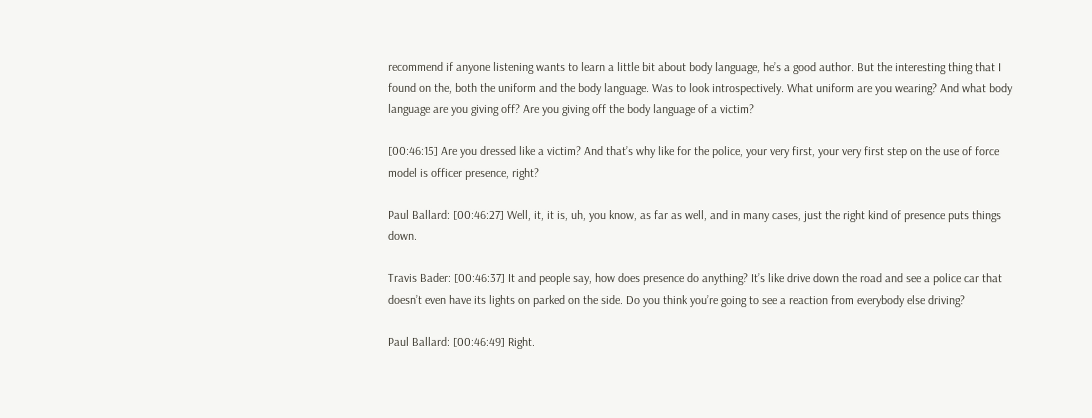recommend if anyone listening wants to learn a little bit about body language, he’s a good author. But the interesting thing that I found on the, both the uniform and the body language. Was to look introspectively. What uniform are you wearing? And what body language are you giving off? Are you giving off the body language of a victim?

[00:46:15] Are you dressed like a victim? And that’s why like for the police, your very first, your very first step on the use of force model is officer presence, right?

Paul Ballard: [00:46:27] Well, it, it is, uh, you know, as far as well, and in many cases, just the right kind of presence puts things down.

Travis Bader: [00:46:37] It and people say, how does presence do anything? It’s like drive down the road and see a police car that doesn’t even have its lights on parked on the side. Do you think you’re going to see a reaction from everybody else driving?

Paul Ballard: [00:46:49] Right.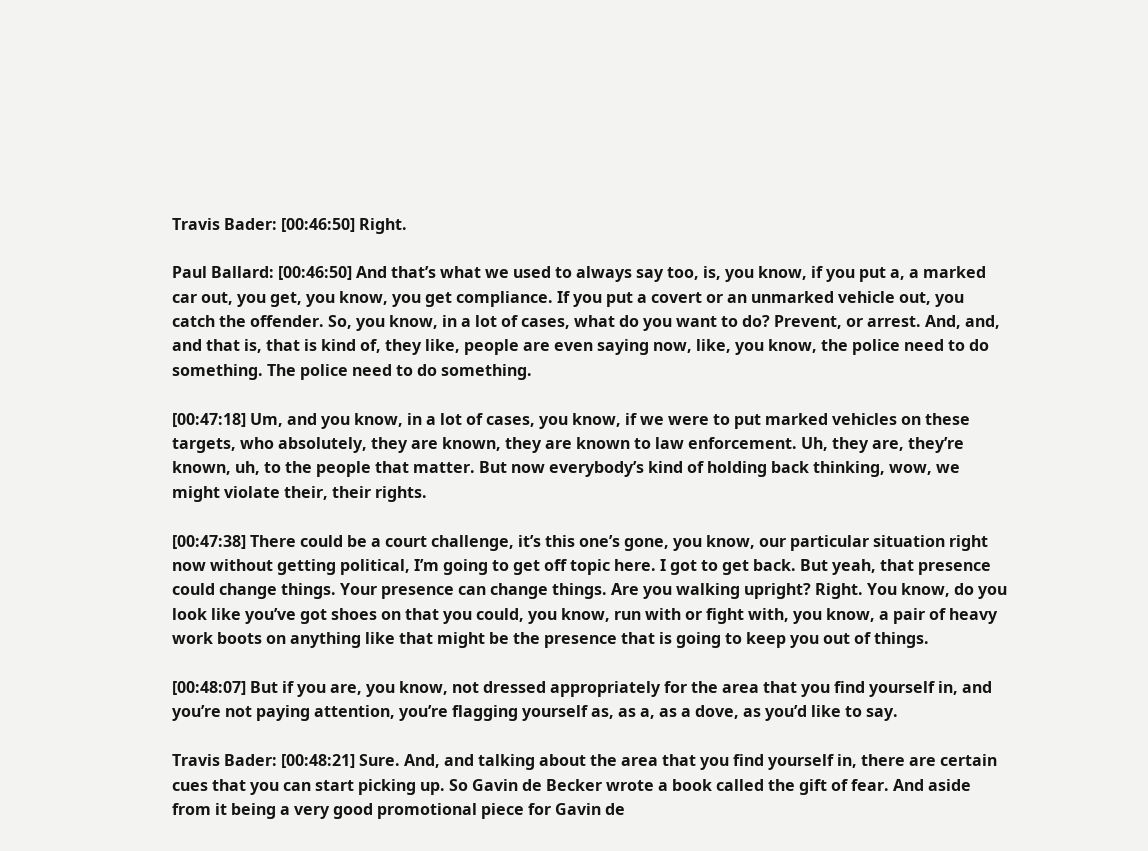Travis Bader: [00:46:50] Right.

Paul Ballard: [00:46:50] And that’s what we used to always say too, is, you know, if you put a, a marked car out, you get, you know, you get compliance. If you put a covert or an unmarked vehicle out, you catch the offender. So, you know, in a lot of cases, what do you want to do? Prevent, or arrest. And, and, and that is, that is kind of, they like, people are even saying now, like, you know, the police need to do something. The police need to do something.

[00:47:18] Um, and you know, in a lot of cases, you know, if we were to put marked vehicles on these targets, who absolutely, they are known, they are known to law enforcement. Uh, they are, they’re known, uh, to the people that matter. But now everybody’s kind of holding back thinking, wow, we might violate their, their rights.

[00:47:38] There could be a court challenge, it’s this one’s gone, you know, our particular situation right now without getting political, I’m going to get off topic here. I got to get back. But yeah, that presence could change things. Your presence can change things. Are you walking upright? Right. You know, do you look like you’ve got shoes on that you could, you know, run with or fight with, you know, a pair of heavy work boots on anything like that might be the presence that is going to keep you out of things.

[00:48:07] But if you are, you know, not dressed appropriately for the area that you find yourself in, and you’re not paying attention, you’re flagging yourself as, as a, as a dove, as you’d like to say.

Travis Bader: [00:48:21] Sure. And, and talking about the area that you find yourself in, there are certain cues that you can start picking up. So Gavin de Becker wrote a book called the gift of fear. And aside from it being a very good promotional piece for Gavin de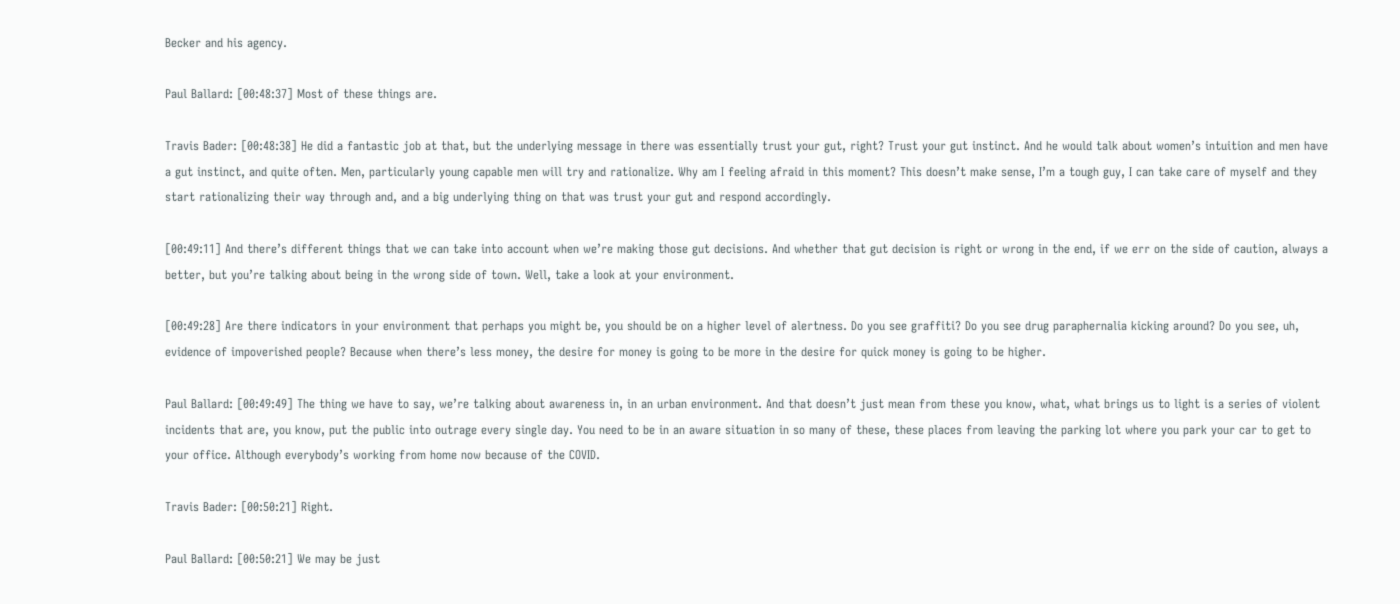Becker and his agency.

Paul Ballard: [00:48:37] Most of these things are.

Travis Bader: [00:48:38] He did a fantastic job at that, but the underlying message in there was essentially trust your gut, right? Trust your gut instinct. And he would talk about women’s intuition and men have a gut instinct, and quite often. Men, particularly young capable men will try and rationalize. Why am I feeling afraid in this moment? This doesn’t make sense, I’m a tough guy, I can take care of myself and they start rationalizing their way through and, and a big underlying thing on that was trust your gut and respond accordingly.

[00:49:11] And there’s different things that we can take into account when we’re making those gut decisions. And whether that gut decision is right or wrong in the end, if we err on the side of caution, always a better, but you’re talking about being in the wrong side of town. Well, take a look at your environment.

[00:49:28] Are there indicators in your environment that perhaps you might be, you should be on a higher level of alertness. Do you see graffiti? Do you see drug paraphernalia kicking around? Do you see, uh, evidence of impoverished people? Because when there’s less money, the desire for money is going to be more in the desire for quick money is going to be higher.

Paul Ballard: [00:49:49] The thing we have to say, we’re talking about awareness in, in an urban environment. And that doesn’t just mean from these you know, what, what brings us to light is a series of violent incidents that are, you know, put the public into outrage every single day. You need to be in an aware situation in so many of these, these places from leaving the parking lot where you park your car to get to your office. Although everybody’s working from home now because of the COVID.

Travis Bader: [00:50:21] Right.

Paul Ballard: [00:50:21] We may be just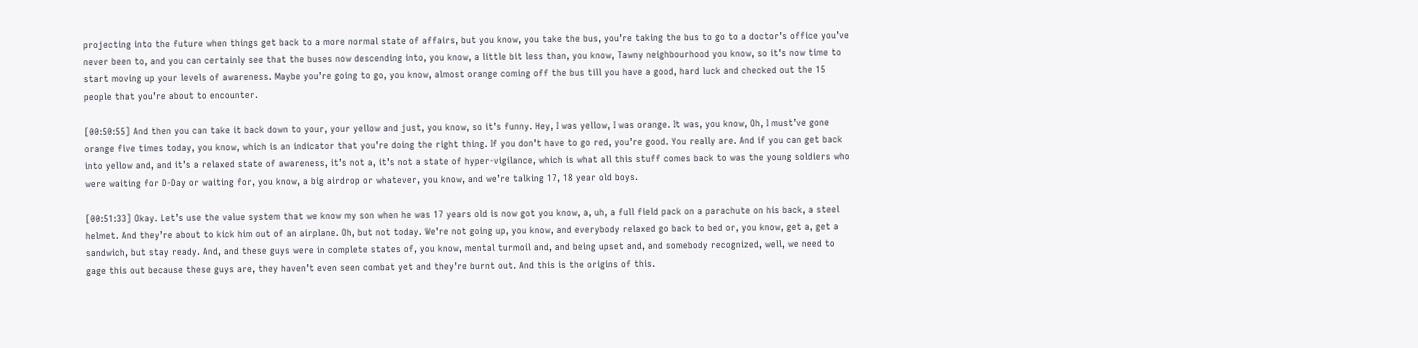projecting into the future when things get back to a more normal state of affairs, but you know, you take the bus, you’re taking the bus to go to a doctor’s office you’ve never been to, and you can certainly see that the buses now descending into, you know, a little bit less than, you know, Tawny neighbourhood you know, so it’s now time to start moving up your levels of awareness. Maybe you’re going to go, you know, almost orange coming off the bus till you have a good, hard luck and checked out the 15 people that you’re about to encounter.

[00:50:55] And then you can take it back down to your, your yellow and just, you know, so it’s funny. Hey, I was yellow, I was orange. It was, you know, Oh, I must’ve gone orange five times today, you know, which is an indicator that you’re doing the right thing. If you don’t have to go red, you’re good. You really are. And if you can get back into yellow and, and it’s a relaxed state of awareness, it’s not a, it’s not a state of hyper-vigilance, which is what all this stuff comes back to was the young soldiers who were waiting for D-Day or waiting for, you know, a big airdrop or whatever, you know, and we’re talking 17, 18 year old boys.

[00:51:33] Okay. Let’s use the value system that we know my son when he was 17 years old is now got you know, a, uh, a full field pack on a parachute on his back, a steel helmet. And they’re about to kick him out of an airplane. Oh, but not today. We’re not going up, you know, and everybody relaxed go back to bed or, you know, get a, get a sandwich, but stay ready. And, and these guys were in complete states of, you know, mental turmoil and, and being upset and, and somebody recognized, well, we need to gage this out because these guys are, they haven’t even seen combat yet and they’re burnt out. And this is the origins of this.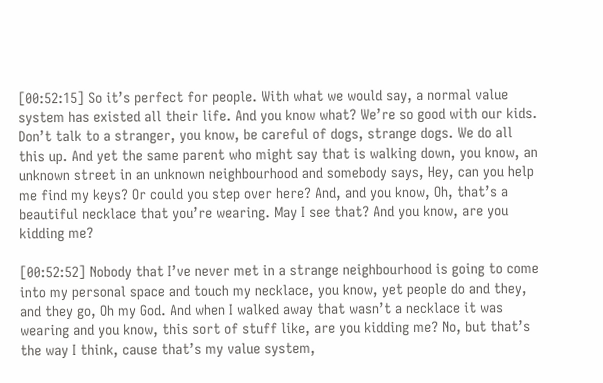[00:52:15] So it’s perfect for people. With what we would say, a normal value system has existed all their life. And you know what? We’re so good with our kids. Don’t talk to a stranger, you know, be careful of dogs, strange dogs. We do all this up. And yet the same parent who might say that is walking down, you know, an unknown street in an unknown neighbourhood and somebody says, Hey, can you help me find my keys? Or could you step over here? And, and you know, Oh, that’s a beautiful necklace that you’re wearing. May I see that? And you know, are you kidding me?

[00:52:52] Nobody that I’ve never met in a strange neighbourhood is going to come into my personal space and touch my necklace, you know, yet people do and they, and they go, Oh my God. And when I walked away that wasn’t a necklace it was wearing and you know, this sort of stuff like, are you kidding me? No, but that’s the way I think, cause that’s my value system,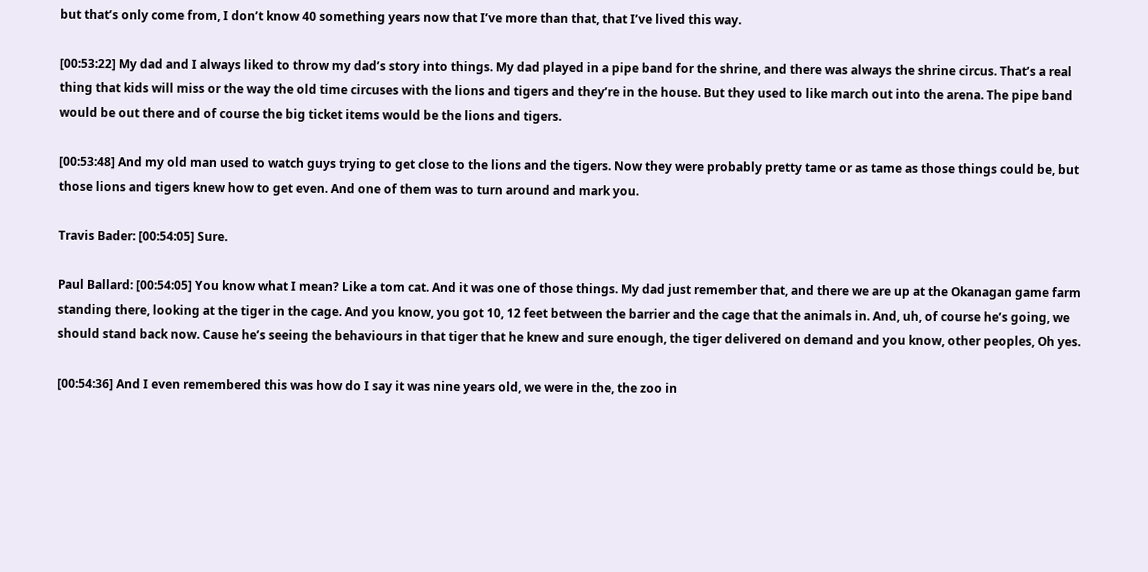but that’s only come from, I don’t know 40 something years now that I’ve more than that, that I’ve lived this way.

[00:53:22] My dad and I always liked to throw my dad’s story into things. My dad played in a pipe band for the shrine, and there was always the shrine circus. That’s a real thing that kids will miss or the way the old time circuses with the lions and tigers and they’re in the house. But they used to like march out into the arena. The pipe band would be out there and of course the big ticket items would be the lions and tigers.

[00:53:48] And my old man used to watch guys trying to get close to the lions and the tigers. Now they were probably pretty tame or as tame as those things could be, but those lions and tigers knew how to get even. And one of them was to turn around and mark you.

Travis Bader: [00:54:05] Sure.

Paul Ballard: [00:54:05] You know what I mean? Like a tom cat. And it was one of those things. My dad just remember that, and there we are up at the Okanagan game farm standing there, looking at the tiger in the cage. And you know, you got 10, 12 feet between the barrier and the cage that the animals in. And, uh, of course he’s going, we should stand back now. Cause he’s seeing the behaviours in that tiger that he knew and sure enough, the tiger delivered on demand and you know, other peoples, Oh yes.

[00:54:36] And I even remembered this was how do I say it was nine years old, we were in the, the zoo in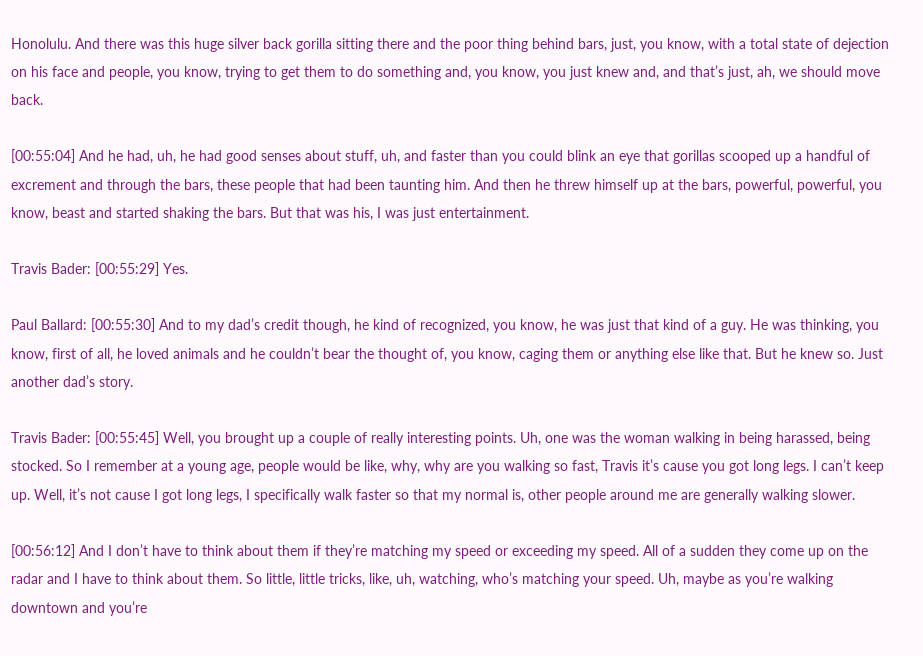Honolulu. And there was this huge silver back gorilla sitting there and the poor thing behind bars, just, you know, with a total state of dejection on his face and people, you know, trying to get them to do something and, you know, you just knew and, and that’s just, ah, we should move back.

[00:55:04] And he had, uh, he had good senses about stuff, uh, and faster than you could blink an eye that gorillas scooped up a handful of excrement and through the bars, these people that had been taunting him. And then he threw himself up at the bars, powerful, powerful, you know, beast and started shaking the bars. But that was his, I was just entertainment.

Travis Bader: [00:55:29] Yes.

Paul Ballard: [00:55:30] And to my dad’s credit though, he kind of recognized, you know, he was just that kind of a guy. He was thinking, you know, first of all, he loved animals and he couldn’t bear the thought of, you know, caging them or anything else like that. But he knew so. Just another dad’s story.

Travis Bader: [00:55:45] Well, you brought up a couple of really interesting points. Uh, one was the woman walking in being harassed, being stocked. So I remember at a young age, people would be like, why, why are you walking so fast, Travis it’s cause you got long legs. I can’t keep up. Well, it’s not cause I got long legs, I specifically walk faster so that my normal is, other people around me are generally walking slower.

[00:56:12] And I don’t have to think about them if they’re matching my speed or exceeding my speed. All of a sudden they come up on the radar and I have to think about them. So little, little tricks, like, uh, watching, who’s matching your speed. Uh, maybe as you’re walking downtown and you’re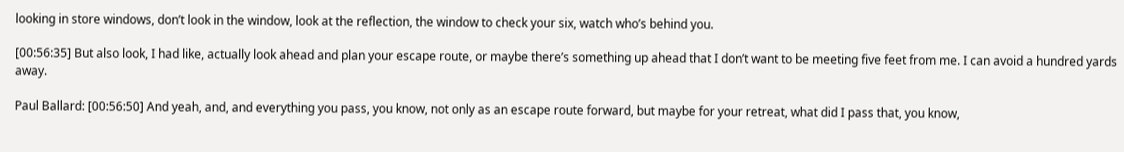looking in store windows, don’t look in the window, look at the reflection, the window to check your six, watch who’s behind you.

[00:56:35] But also look, I had like, actually look ahead and plan your escape route, or maybe there’s something up ahead that I don’t want to be meeting five feet from me. I can avoid a hundred yards away.

Paul Ballard: [00:56:50] And yeah, and, and everything you pass, you know, not only as an escape route forward, but maybe for your retreat, what did I pass that, you know,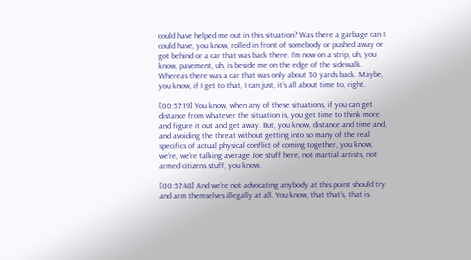could have helped me out in this situation? Was there a garbage can I could have, you know, rolled in front of somebody or pushed away or got behind or a car that was back there. I’m now on a strip, uh, you know, pavement, uh, is beside me on the edge of the sidewalk. Whereas there was a car that was only about 30 yards back. Maybe, you know, if I get to that, I can just, it’s all about time to, right.

[00:57:19] You know, when any of these situations, if you can get distance from whatever the situation is, you get time to think more and figure it out and get away. But, you know, distance and time and, and avoiding the threat without getting into so many of the real specifics of actual physical conflict of coming together, you know, we’re, we’re talking average Joe stuff here, not martial artists, not armed citizens stuff, you know.

[00:57:48] And we’re not advocating anybody at this point should try and arm themselves illegally at all. You know, that that’s, that is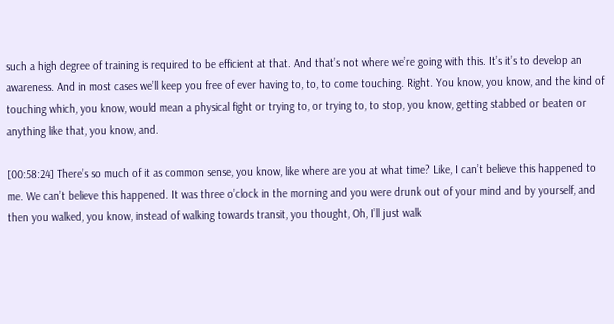such a high degree of training is required to be efficient at that. And that’s not where we’re going with this. It’s it’s to develop an awareness. And in most cases we’ll keep you free of ever having to, to, to come touching. Right. You know, you know, and the kind of touching which, you know, would mean a physical fight or trying to, or trying to, to stop, you know, getting stabbed or beaten or anything like that, you know, and.

[00:58:24] There’s so much of it as common sense, you know, like where are you at what time? Like, I can’t believe this happened to me. We can’t believe this happened. It was three o’clock in the morning and you were drunk out of your mind and by yourself, and then you walked, you know, instead of walking towards transit, you thought, Oh, I’ll just walk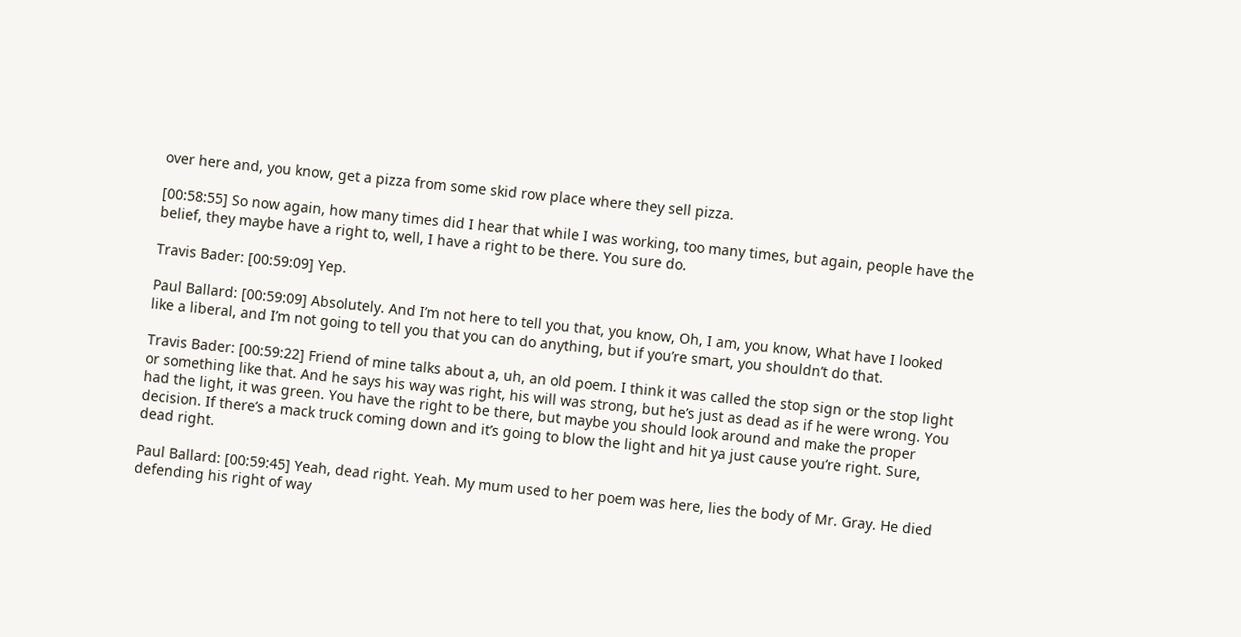over here and, you know, get a pizza from some skid row place where they sell pizza.

[00:58:55] So now again, how many times did I hear that while I was working, too many times, but again, people have the belief, they maybe have a right to, well, I have a right to be there. You sure do.

Travis Bader: [00:59:09] Yep.

Paul Ballard: [00:59:09] Absolutely. And I’m not here to tell you that, you know, Oh, I am, you know, What have I looked like a liberal, and I’m not going to tell you that you can do anything, but if you’re smart, you shouldn’t do that.

Travis Bader: [00:59:22] Friend of mine talks about a, uh, an old poem. I think it was called the stop sign or the stop light or something like that. And he says his way was right, his will was strong, but he’s just as dead as if he were wrong. You had the light, it was green. You have the right to be there, but maybe you should look around and make the proper decision. If there’s a mack truck coming down and it’s going to blow the light and hit ya just cause you’re right. Sure, dead right.

Paul Ballard: [00:59:45] Yeah, dead right. Yeah. My mum used to her poem was here, lies the body of Mr. Gray. He died defending his right of way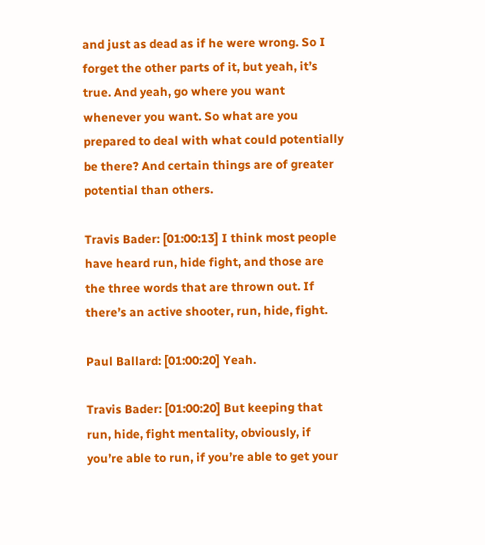and just as dead as if he were wrong. So I forget the other parts of it, but yeah, it’s true. And yeah, go where you want whenever you want. So what are you prepared to deal with what could potentially be there? And certain things are of greater potential than others.

Travis Bader: [01:00:13] I think most people have heard run, hide fight, and those are the three words that are thrown out. If there’s an active shooter, run, hide, fight.

Paul Ballard: [01:00:20] Yeah.

Travis Bader: [01:00:20] But keeping that run, hide, fight mentality, obviously, if you’re able to run, if you’re able to get your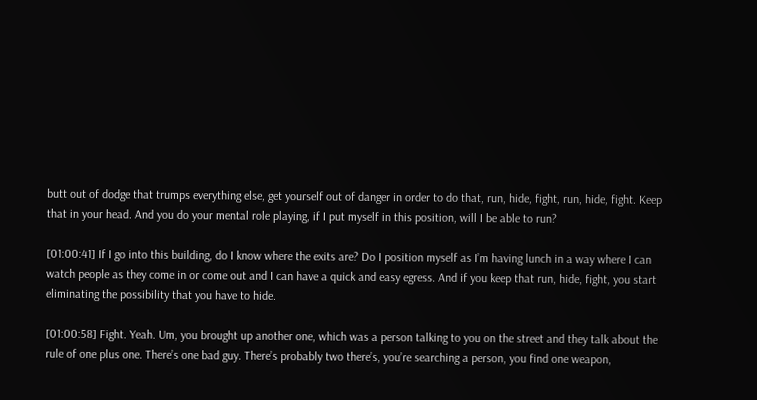butt out of dodge that trumps everything else, get yourself out of danger in order to do that, run, hide, fight, run, hide, fight. Keep that in your head. And you do your mental role playing, if I put myself in this position, will I be able to run?

[01:00:41] If I go into this building, do I know where the exits are? Do I position myself as I’m having lunch in a way where I can watch people as they come in or come out and I can have a quick and easy egress. And if you keep that run, hide, fight, you start eliminating the possibility that you have to hide.

[01:00:58] Fight. Yeah. Um, you brought up another one, which was a person talking to you on the street and they talk about the rule of one plus one. There’s one bad guy. There’s probably two there’s, you’re searching a person, you find one weapon,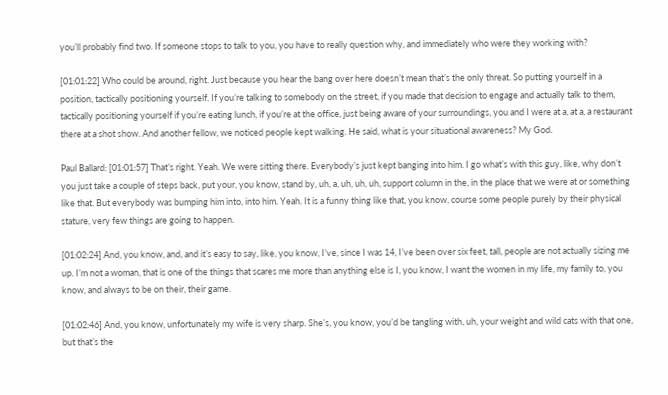you’ll probably find two. If someone stops to talk to you, you have to really question why, and immediately who were they working with?

[01:01:22] Who could be around, right. Just because you hear the bang over here doesn’t mean that’s the only threat. So putting yourself in a position, tactically positioning yourself. If you’re talking to somebody on the street, if you made that decision to engage and actually talk to them, tactically positioning yourself if you’re eating lunch, if you’re at the office, just being aware of your surroundings, you and I were at a, at a, a restaurant there at a shot show. And another fellow, we noticed people kept walking. He said, what is your situational awareness? My God.

Paul Ballard: [01:01:57] That’s right. Yeah. We were sitting there. Everybody’s just kept banging into him. I go what’s with this guy, like, why don’t you just take a couple of steps back, put your, you know, stand by, uh, a, uh, uh, uh, support column in the, in the place that we were at or something like that. But everybody was bumping him into, into him. Yeah. It is a funny thing like that, you know, course some people purely by their physical stature, very few things are going to happen.

[01:02:24] And, you know, and, and it’s easy to say, like, you know, I’ve, since I was 14, I’ve been over six feet, tall, people are not actually sizing me up. I’m not a woman, that is one of the things that scares me more than anything else is I, you know, I want the women in my life, my family to, you know, and always to be on their, their game.

[01:02:46] And, you know, unfortunately my wife is very sharp. She’s, you know, you’d be tangling with, uh, your weight and wild cats with that one, but that’s the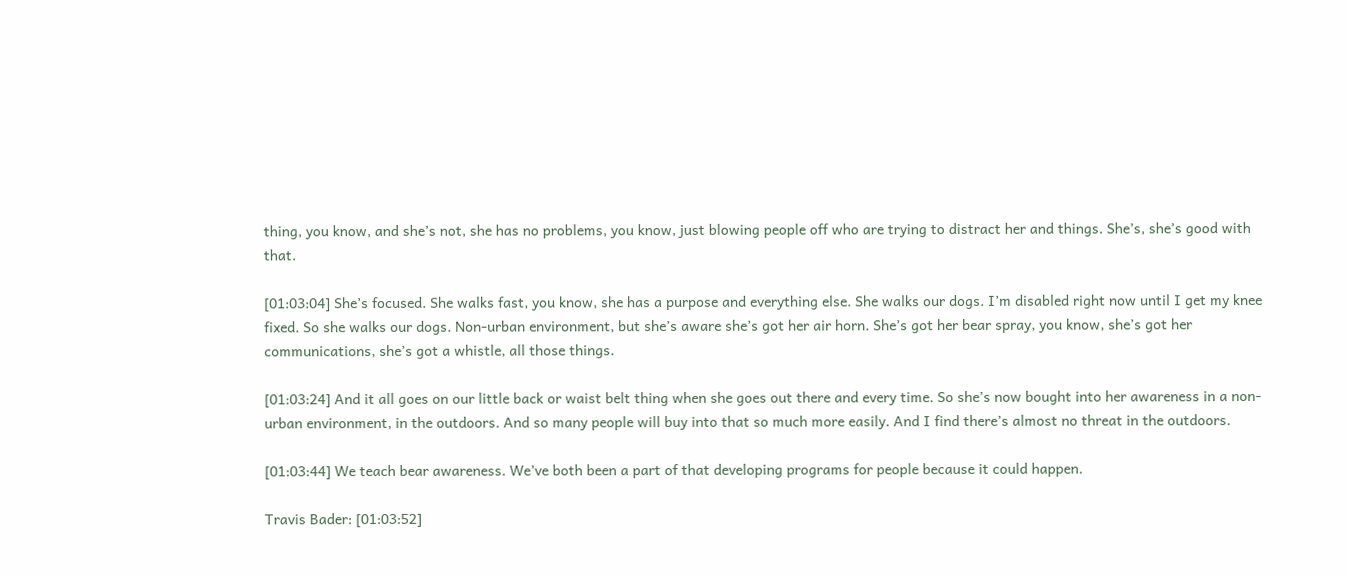thing, you know, and she’s not, she has no problems, you know, just blowing people off who are trying to distract her and things. She’s, she’s good with that.

[01:03:04] She’s focused. She walks fast, you know, she has a purpose and everything else. She walks our dogs. I’m disabled right now until I get my knee fixed. So she walks our dogs. Non-urban environment, but she’s aware she’s got her air horn. She’s got her bear spray, you know, she’s got her communications, she’s got a whistle, all those things.

[01:03:24] And it all goes on our little back or waist belt thing when she goes out there and every time. So she’s now bought into her awareness in a non-urban environment, in the outdoors. And so many people will buy into that so much more easily. And I find there’s almost no threat in the outdoors.

[01:03:44] We teach bear awareness. We’ve both been a part of that developing programs for people because it could happen.

Travis Bader: [01:03:52]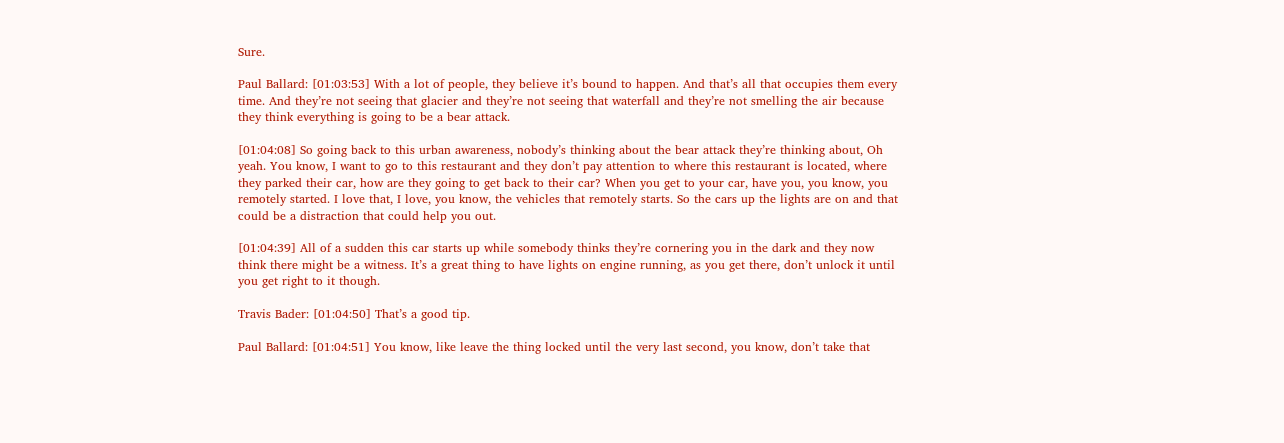Sure.

Paul Ballard: [01:03:53] With a lot of people, they believe it’s bound to happen. And that’s all that occupies them every time. And they’re not seeing that glacier and they’re not seeing that waterfall and they’re not smelling the air because they think everything is going to be a bear attack.

[01:04:08] So going back to this urban awareness, nobody’s thinking about the bear attack they’re thinking about, Oh yeah. You know, I want to go to this restaurant and they don’t pay attention to where this restaurant is located, where they parked their car, how are they going to get back to their car? When you get to your car, have you, you know, you remotely started. I love that, I love, you know, the vehicles that remotely starts. So the cars up the lights are on and that could be a distraction that could help you out.

[01:04:39] All of a sudden this car starts up while somebody thinks they’re cornering you in the dark and they now think there might be a witness. It’s a great thing to have lights on engine running, as you get there, don’t unlock it until you get right to it though.

Travis Bader: [01:04:50] That’s a good tip.

Paul Ballard: [01:04:51] You know, like leave the thing locked until the very last second, you know, don’t take that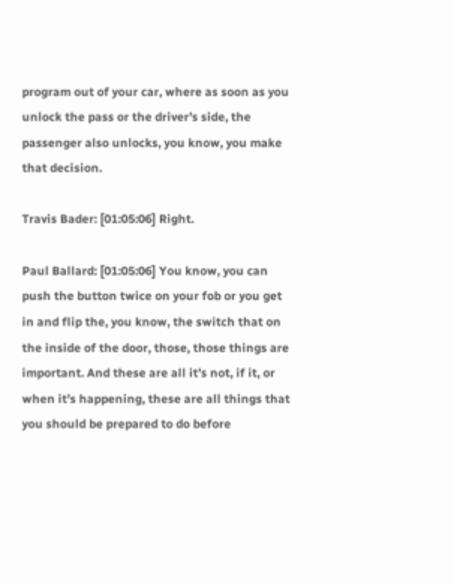program out of your car, where as soon as you unlock the pass or the driver’s side, the passenger also unlocks, you know, you make that decision.

Travis Bader: [01:05:06] Right.

Paul Ballard: [01:05:06] You know, you can push the button twice on your fob or you get in and flip the, you know, the switch that on the inside of the door, those, those things are important. And these are all it’s not, if it, or when it’s happening, these are all things that you should be prepared to do before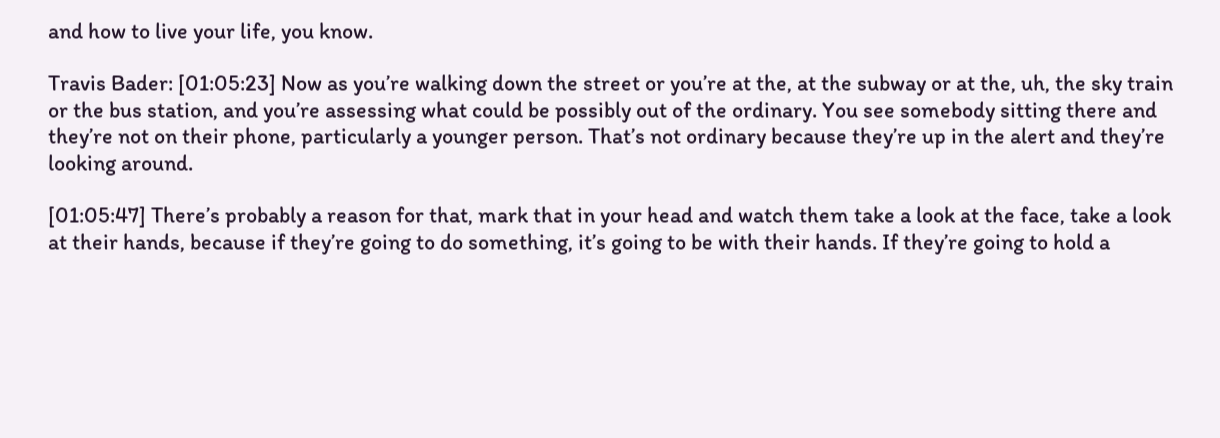and how to live your life, you know.

Travis Bader: [01:05:23] Now as you’re walking down the street or you’re at the, at the subway or at the, uh, the sky train or the bus station, and you’re assessing what could be possibly out of the ordinary. You see somebody sitting there and they’re not on their phone, particularly a younger person. That’s not ordinary because they’re up in the alert and they’re looking around.

[01:05:47] There’s probably a reason for that, mark that in your head and watch them take a look at the face, take a look at their hands, because if they’re going to do something, it’s going to be with their hands. If they’re going to hold a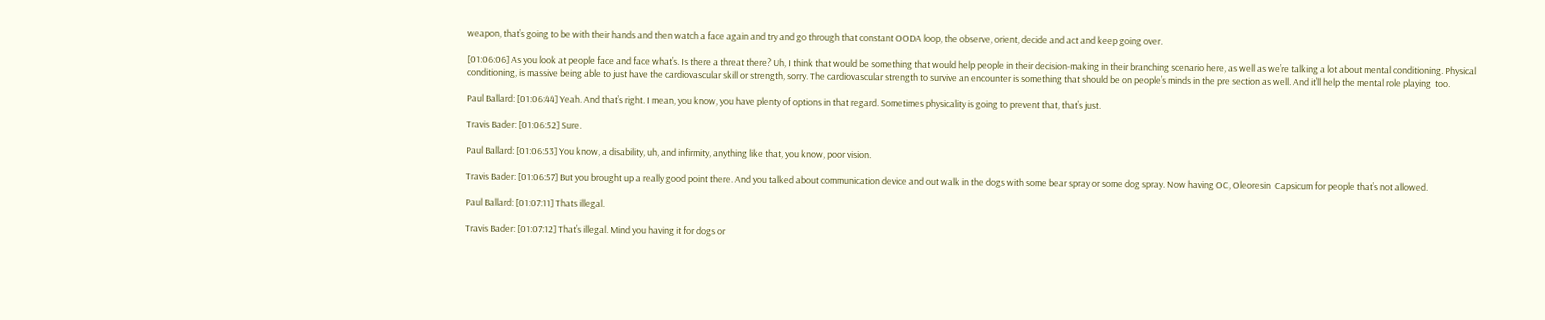weapon, that’s going to be with their hands and then watch a face again and try and go through that constant OODA loop, the observe, orient, decide and act and keep going over.

[01:06:06] As you look at people face and face what’s. Is there a threat there? Uh, I think that would be something that would help people in their decision-making in their branching scenario here, as well as we’re talking a lot about mental conditioning. Physical conditioning, is massive being able to just have the cardiovascular skill or strength, sorry. The cardiovascular strength to survive an encounter is something that should be on people’s minds in the pre section as well. And it’ll help the mental role playing  too.

Paul Ballard: [01:06:44] Yeah. And that’s right. I mean, you know, you have plenty of options in that regard. Sometimes physicality is going to prevent that, that’s just.

Travis Bader: [01:06:52] Sure.

Paul Ballard: [01:06:53] You know, a disability, uh, and infirmity, anything like that, you know, poor vision.

Travis Bader: [01:06:57] But you brought up a really good point there. And you talked about communication device and out walk in the dogs with some bear spray or some dog spray. Now having OC, Oleoresin  Capsicum for people that’s not allowed.

Paul Ballard: [01:07:11] Thats illegal.

Travis Bader: [01:07:12] That’s illegal. Mind you having it for dogs or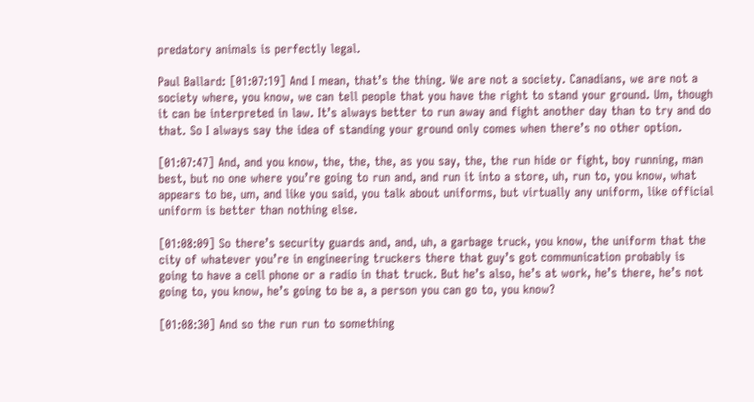predatory animals is perfectly legal.

Paul Ballard: [01:07:19] And I mean, that’s the thing. We are not a society. Canadians, we are not a society where, you know, we can tell people that you have the right to stand your ground. Um, though it can be interpreted in law. It’s always better to run away and fight another day than to try and do that. So I always say the idea of standing your ground only comes when there’s no other option.

[01:07:47] And, and you know, the, the, the, as you say, the, the run hide or fight, boy running, man best, but no one where you’re going to run and, and run it into a store, uh, run to, you know, what appears to be, um, and like you said, you talk about uniforms, but virtually any uniform, like official uniform is better than nothing else.

[01:08:09] So there’s security guards and, and, uh, a garbage truck, you know, the uniform that the city of whatever you’re in engineering truckers there that guy’s got communication probably is going to have a cell phone or a radio in that truck. But he’s also, he’s at work, he’s there, he’s not going to, you know, he’s going to be a, a person you can go to, you know?

[01:08:30] And so the run run to something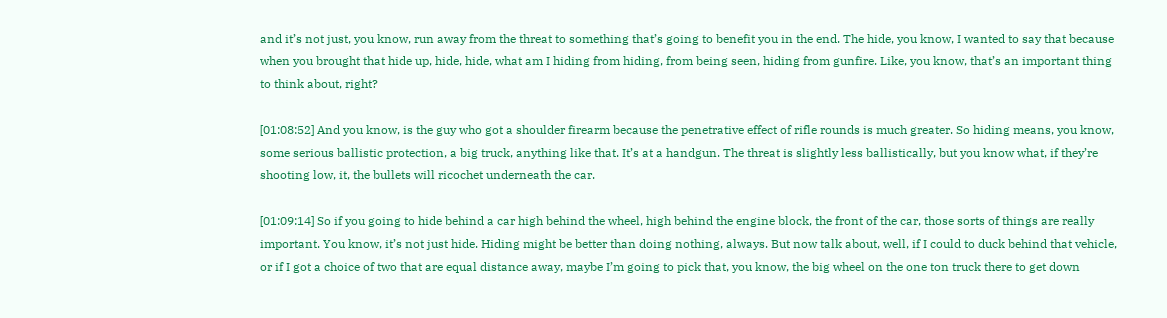and it’s not just, you know, run away from the threat to something that’s going to benefit you in the end. The hide, you know, I wanted to say that because when you brought that hide up, hide, hide, what am I hiding from hiding, from being seen, hiding from gunfire. Like, you know, that’s an important thing to think about, right?

[01:08:52] And you know, is the guy who got a shoulder firearm because the penetrative effect of rifle rounds is much greater. So hiding means, you know, some serious ballistic protection, a big truck, anything like that. It’s at a handgun. The threat is slightly less ballistically, but you know what, if they’re shooting low, it, the bullets will ricochet underneath the car.

[01:09:14] So if you going to hide behind a car high behind the wheel, high behind the engine block, the front of the car, those sorts of things are really important. You know, it’s not just hide. Hiding might be better than doing nothing, always. But now talk about, well, if I could to duck behind that vehicle, or if I got a choice of two that are equal distance away, maybe I’m going to pick that, you know, the big wheel on the one ton truck there to get down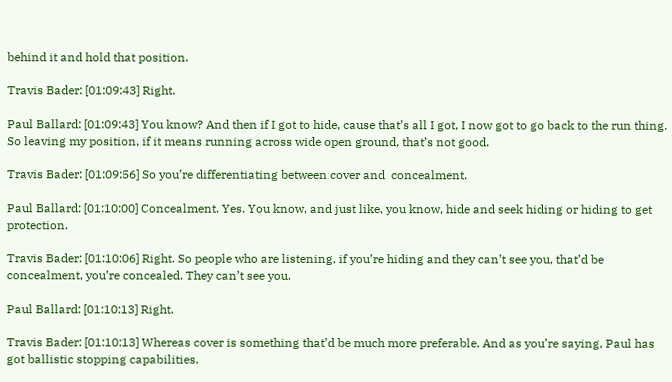behind it and hold that position.

Travis Bader: [01:09:43] Right.

Paul Ballard: [01:09:43] You know? And then if I got to hide, cause that’s all I got, I now got to go back to the run thing. So leaving my position, if it means running across wide open ground, that’s not good.

Travis Bader: [01:09:56] So you’re differentiating between cover and  concealment.

Paul Ballard: [01:10:00] Concealment. Yes. You know, and just like, you know, hide and seek hiding or hiding to get protection.

Travis Bader: [01:10:06] Right. So people who are listening, if you’re hiding and they can’t see you, that’d be concealment, you’re concealed. They can’t see you.

Paul Ballard: [01:10:13] Right.

Travis Bader: [01:10:13] Whereas cover is something that’d be much more preferable. And as you’re saying, Paul has got ballistic stopping capabilities.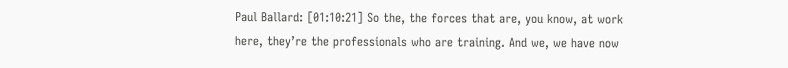Paul Ballard: [01:10:21] So the, the forces that are, you know, at work here, they’re the professionals who are training. And we, we have now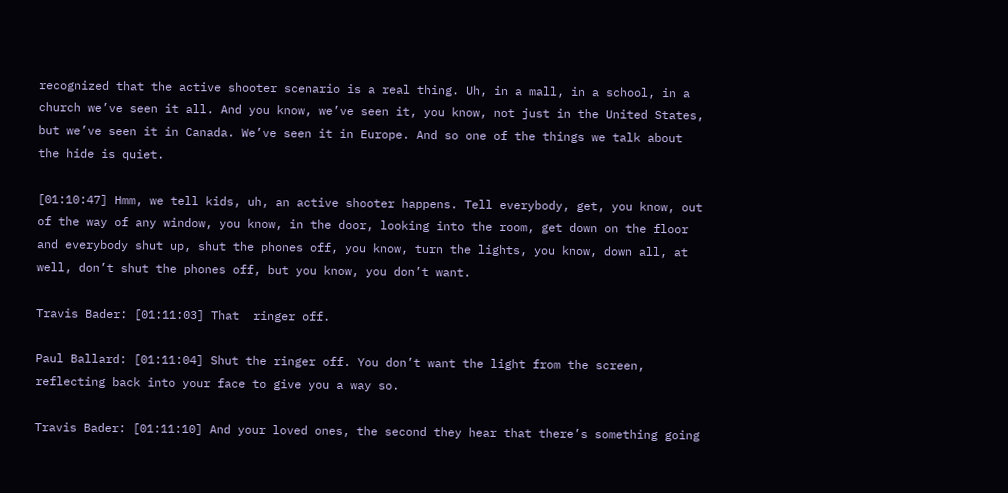recognized that the active shooter scenario is a real thing. Uh, in a mall, in a school, in a church we’ve seen it all. And you know, we’ve seen it, you know, not just in the United States, but we’ve seen it in Canada. We’ve seen it in Europe. And so one of the things we talk about the hide is quiet.

[01:10:47] Hmm, we tell kids, uh, an active shooter happens. Tell everybody, get, you know, out of the way of any window, you know, in the door, looking into the room, get down on the floor and everybody shut up, shut the phones off, you know, turn the lights, you know, down all, at well, don’t shut the phones off, but you know, you don’t want.

Travis Bader: [01:11:03] That  ringer off.

Paul Ballard: [01:11:04] Shut the ringer off. You don’t want the light from the screen, reflecting back into your face to give you a way so.

Travis Bader: [01:11:10] And your loved ones, the second they hear that there’s something going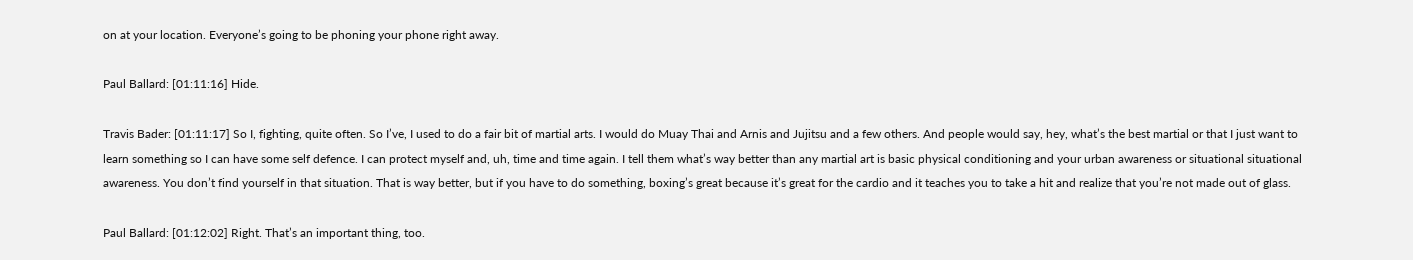on at your location. Everyone’s going to be phoning your phone right away.

Paul Ballard: [01:11:16] Hide.

Travis Bader: [01:11:17] So I, fighting, quite often. So I’ve, I used to do a fair bit of martial arts. I would do Muay Thai and Arnis and Jujitsu and a few others. And people would say, hey, what’s the best martial or that I just want to learn something so I can have some self defence. I can protect myself and, uh, time and time again. I tell them what’s way better than any martial art is basic physical conditioning and your urban awareness or situational situational awareness. You don’t find yourself in that situation. That is way better, but if you have to do something, boxing’s great because it’s great for the cardio and it teaches you to take a hit and realize that you’re not made out of glass.

Paul Ballard: [01:12:02] Right. That’s an important thing, too.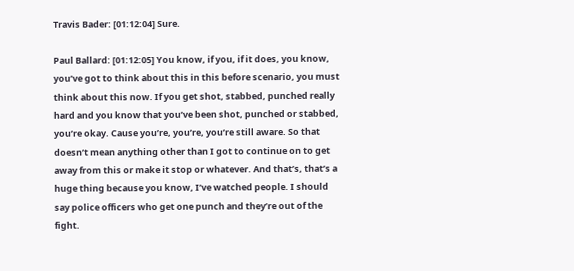Travis Bader: [01:12:04] Sure.

Paul Ballard: [01:12:05] You know, if you, if it does, you know, you’ve got to think about this in this before scenario, you must think about this now. If you get shot, stabbed, punched really hard and you know that you’ve been shot, punched or stabbed, you’re okay. Cause you’re, you’re, you’re still aware. So that doesn’t mean anything other than I got to continue on to get away from this or make it stop or whatever. And that’s, that’s a huge thing because you know, I’ve watched people. I should say police officers who get one punch and they’re out of the fight.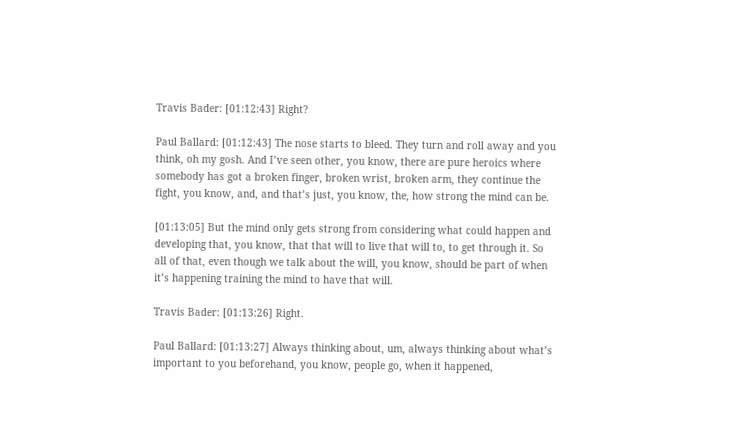Travis Bader: [01:12:43] Right?

Paul Ballard: [01:12:43] The nose starts to bleed. They turn and roll away and you think, oh my gosh. And I’ve seen other, you know, there are pure heroics where somebody has got a broken finger, broken wrist, broken arm, they continue the fight, you know, and, and that’s just, you know, the, how strong the mind can be.

[01:13:05] But the mind only gets strong from considering what could happen and developing that, you know, that that will to live that will to, to get through it. So all of that, even though we talk about the will, you know, should be part of when it’s happening training the mind to have that will.

Travis Bader: [01:13:26] Right.

Paul Ballard: [01:13:27] Always thinking about, um, always thinking about what’s important to you beforehand, you know, people go, when it happened,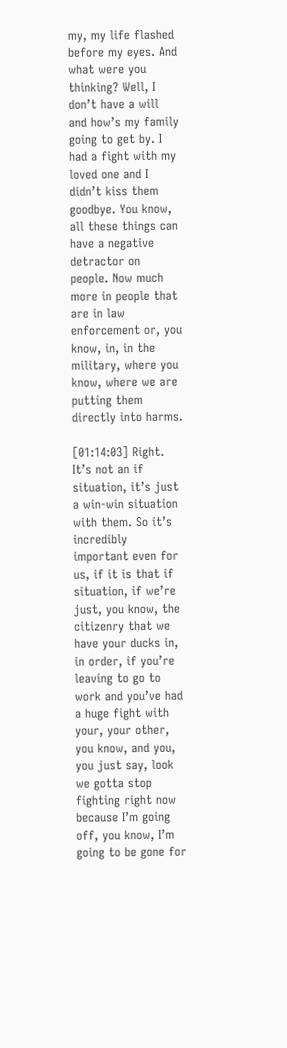my, my life flashed before my eyes. And what were you thinking? Well, I don’t have a will and how’s my family going to get by. I had a fight with my loved one and I didn’t kiss them goodbye. You know, all these things can have a negative detractor on people. Now much more in people that are in law enforcement or, you know, in, in the military, where you know, where we are putting them directly into harms.

[01:14:03] Right. It’s not an if situation, it’s just a win-win situation with them. So it’s incredibly important even for us, if it is that if situation, if we’re just, you know, the citizenry that we have your ducks in, in order, if you’re leaving to go to work and you’ve had a huge fight with your, your other, you know, and you, you just say, look we gotta stop fighting right now because I’m going off, you know, I’m going to be gone for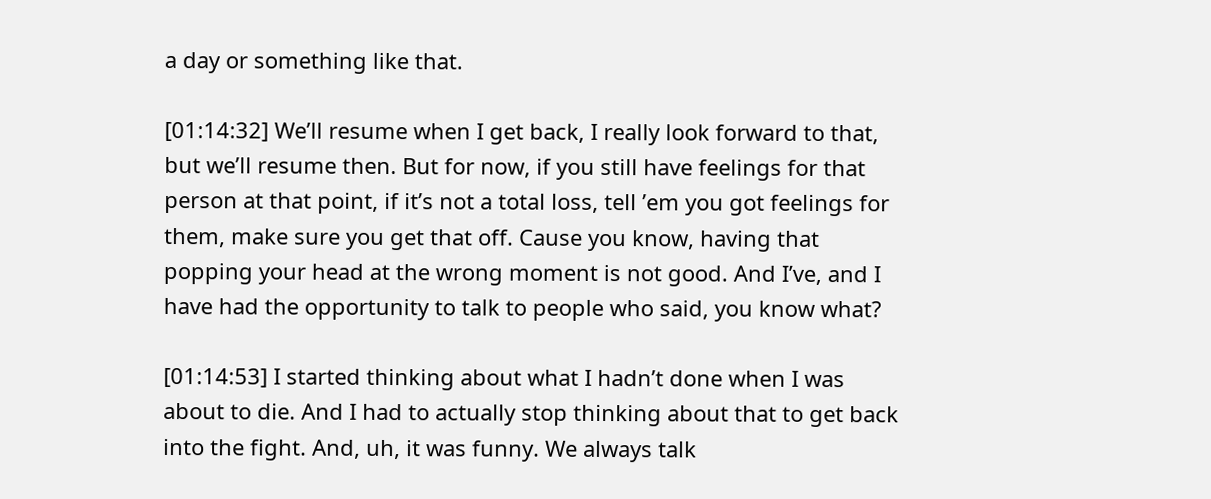a day or something like that.

[01:14:32] We’ll resume when I get back, I really look forward to that, but we’ll resume then. But for now, if you still have feelings for that person at that point, if it’s not a total loss, tell ’em you got feelings for them, make sure you get that off. Cause you know, having that popping your head at the wrong moment is not good. And I’ve, and I have had the opportunity to talk to people who said, you know what?

[01:14:53] I started thinking about what I hadn’t done when I was about to die. And I had to actually stop thinking about that to get back into the fight. And, uh, it was funny. We always talk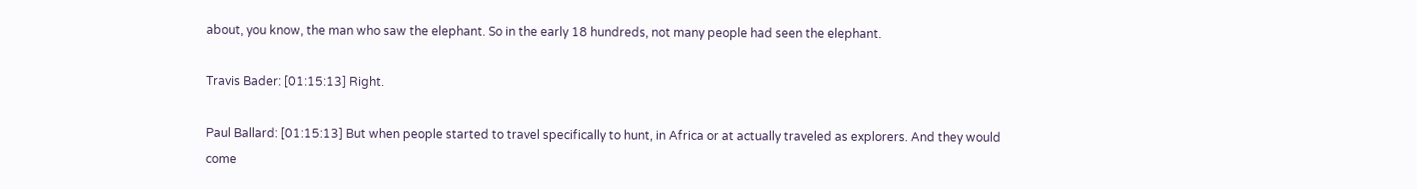about, you know, the man who saw the elephant. So in the early 18 hundreds, not many people had seen the elephant.

Travis Bader: [01:15:13] Right.

Paul Ballard: [01:15:13] But when people started to travel specifically to hunt, in Africa or at actually traveled as explorers. And they would come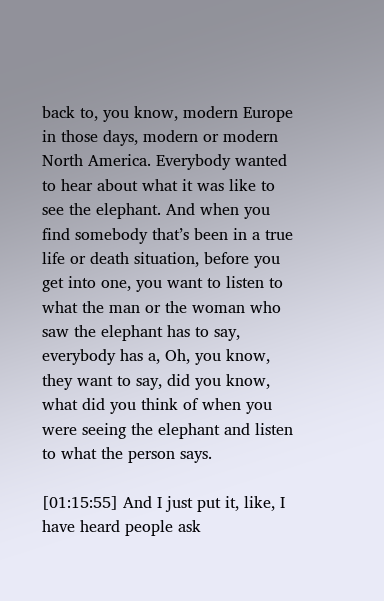back to, you know, modern Europe in those days, modern or modern North America. Everybody wanted to hear about what it was like to see the elephant. And when you find somebody that’s been in a true life or death situation, before you get into one, you want to listen to what the man or the woman who saw the elephant has to say, everybody has a, Oh, you know, they want to say, did you know, what did you think of when you were seeing the elephant and listen to what the person says.

[01:15:55] And I just put it, like, I have heard people ask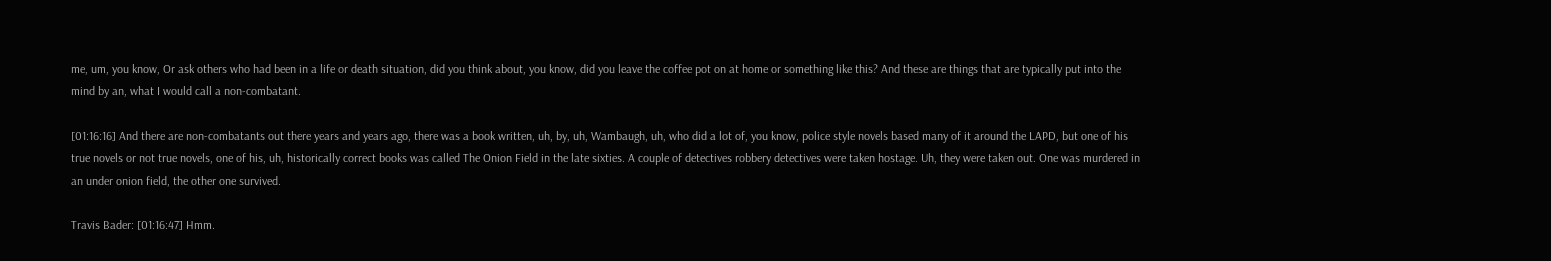me, um, you know, Or ask others who had been in a life or death situation, did you think about, you know, did you leave the coffee pot on at home or something like this? And these are things that are typically put into the mind by an, what I would call a non-combatant.

[01:16:16] And there are non-combatants out there years and years ago, there was a book written, uh, by, uh, Wambaugh, uh, who did a lot of, you know, police style novels based many of it around the LAPD, but one of his true novels or not true novels, one of his, uh, historically correct books was called The Onion Field in the late sixties. A couple of detectives robbery detectives were taken hostage. Uh, they were taken out. One was murdered in an under onion field, the other one survived.

Travis Bader: [01:16:47] Hmm.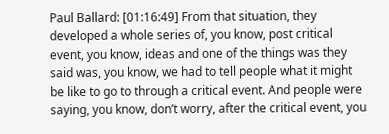Paul Ballard: [01:16:49] From that situation, they developed a whole series of, you know, post critical event, you know, ideas and one of the things was they said was, you know, we had to tell people what it might be like to go to through a critical event. And people were saying, you know, don’t worry, after the critical event, you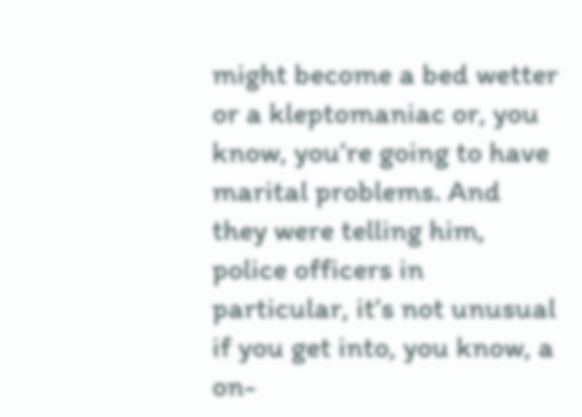might become a bed wetter or a kleptomaniac or, you know, you’re going to have marital problems. And they were telling him, police officers in particular, it’s not unusual if you get into, you know, a on-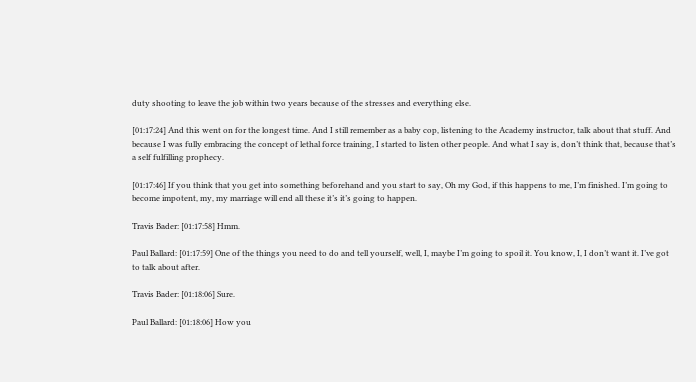duty shooting to leave the job within two years because of the stresses and everything else.

[01:17:24] And this went on for the longest time. And I still remember as a baby cop, listening to the Academy instructor, talk about that stuff. And because I was fully embracing the concept of lethal force training, I started to listen other people. And what I say is, don’t think that, because that’s a self fulfilling prophecy.

[01:17:46] If you think that you get into something beforehand and you start to say, Oh my God, if this happens to me, I’m finished. I’m going to become impotent, my, my marriage will end all these it’s it’s going to happen.

Travis Bader: [01:17:58] Hmm.

Paul Ballard: [01:17:59] One of the things you need to do and tell yourself, well, I, maybe I’m going to spoil it. You know, I, I don’t want it. I’ve got to talk about after.

Travis Bader: [01:18:06] Sure.

Paul Ballard: [01:18:06] How you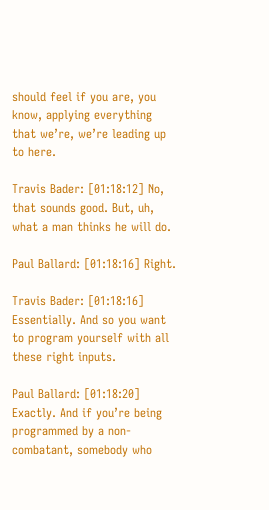should feel if you are, you know, applying everything that we’re, we’re leading up to here.

Travis Bader: [01:18:12] No, that sounds good. But, uh, what a man thinks he will do.

Paul Ballard: [01:18:16] Right.

Travis Bader: [01:18:16] Essentially. And so you want to program yourself with all these right inputs.

Paul Ballard: [01:18:20] Exactly. And if you’re being programmed by a non-combatant, somebody who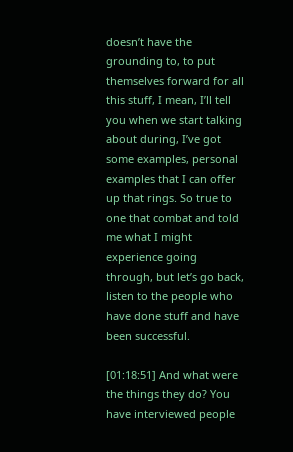doesn’t have the grounding to, to put themselves forward for all this stuff, I mean, I’ll tell you when we start talking about during, I’ve got some examples, personal examples that I can offer up that rings. So true to one that combat and told me what I might experience going through, but let’s go back, listen to the people who have done stuff and have been successful.

[01:18:51] And what were the things they do? You have interviewed people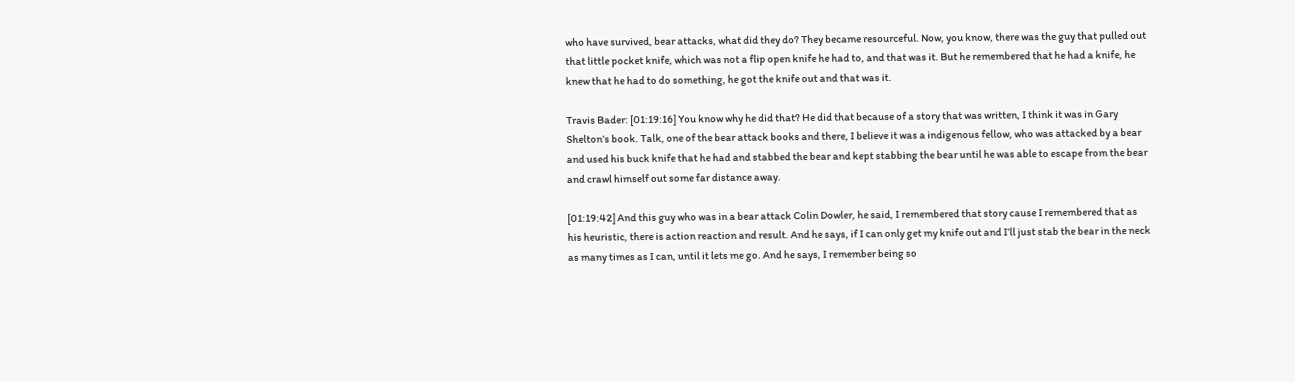who have survived, bear attacks, what did they do? They became resourceful. Now, you know, there was the guy that pulled out that little pocket knife, which was not a flip open knife he had to, and that was it. But he remembered that he had a knife, he knew that he had to do something, he got the knife out and that was it.

Travis Bader: [01:19:16] You know why he did that? He did that because of a story that was written, I think it was in Gary Shelton’s book. Talk, one of the bear attack books and there, I believe it was a indigenous fellow, who was attacked by a bear and used his buck knife that he had and stabbed the bear and kept stabbing the bear until he was able to escape from the bear and crawl himself out some far distance away.

[01:19:42] And this guy who was in a bear attack Colin Dowler, he said, I remembered that story cause I remembered that as his heuristic, there is action reaction and result. And he says, if I can only get my knife out and I’ll just stab the bear in the neck as many times as I can, until it lets me go. And he says, I remember being so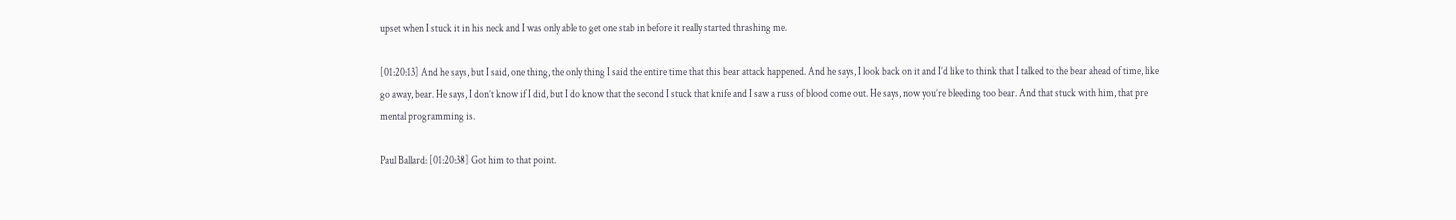upset when I stuck it in his neck and I was only able to get one stab in before it really started thrashing me.

[01:20:13] And he says, but I said, one thing, the only thing I said the entire time that this bear attack happened. And he says, I look back on it and I’d like to think that I talked to the bear ahead of time, like go away, bear. He says, I don’t know if I did, but I do know that the second I stuck that knife and I saw a russ of blood come out. He says, now you’re bleeding too bear. And that stuck with him, that pre mental programming is.

Paul Ballard: [01:20:38] Got him to that point.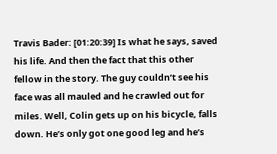Travis Bader: [01:20:39] Is what he says, saved his life. And then the fact that this other fellow in the story. The guy couldn’t see his face was all mauled and he crawled out for miles. Well, Colin gets up on his bicycle, falls down. He’s only got one good leg and he’s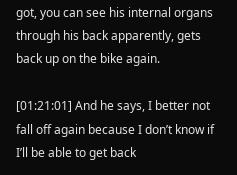got, you can see his internal organs through his back apparently, gets back up on the bike again.

[01:21:01] And he says, I better not fall off again because I don’t know if I’ll be able to get back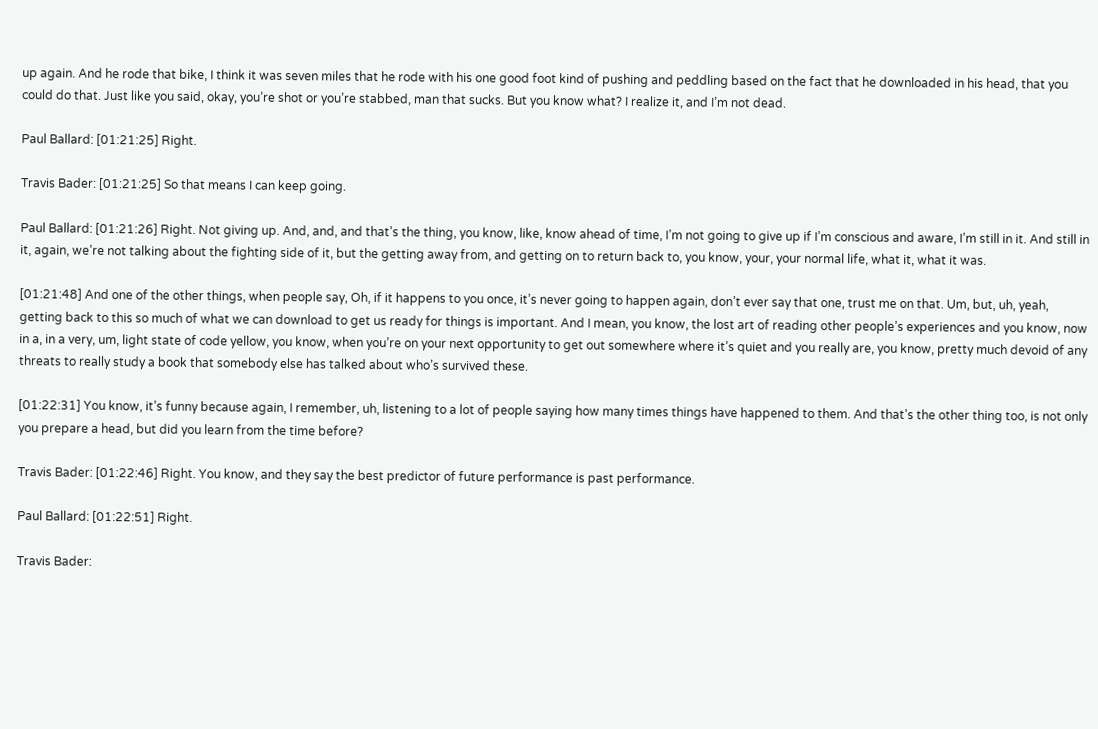up again. And he rode that bike, I think it was seven miles that he rode with his one good foot kind of pushing and peddling based on the fact that he downloaded in his head, that you could do that. Just like you said, okay, you’re shot or you’re stabbed, man that sucks. But you know what? I realize it, and I’m not dead.

Paul Ballard: [01:21:25] Right.

Travis Bader: [01:21:25] So that means I can keep going.

Paul Ballard: [01:21:26] Right. Not giving up. And, and, and that’s the thing, you know, like, know ahead of time, I’m not going to give up if I’m conscious and aware, I’m still in it. And still in it, again, we’re not talking about the fighting side of it, but the getting away from, and getting on to return back to, you know, your, your normal life, what it, what it was.

[01:21:48] And one of the other things, when people say, Oh, if it happens to you once, it’s never going to happen again, don’t ever say that one, trust me on that. Um, but, uh, yeah, getting back to this so much of what we can download to get us ready for things is important. And I mean, you know, the lost art of reading other people’s experiences and you know, now in a, in a very, um, light state of code yellow, you know, when you’re on your next opportunity to get out somewhere where it’s quiet and you really are, you know, pretty much devoid of any threats to really study a book that somebody else has talked about who’s survived these.

[01:22:31] You know, it’s funny because again, I remember, uh, listening to a lot of people saying how many times things have happened to them. And that’s the other thing too, is not only you prepare a head, but did you learn from the time before?

Travis Bader: [01:22:46] Right. You know, and they say the best predictor of future performance is past performance.

Paul Ballard: [01:22:51] Right.

Travis Bader: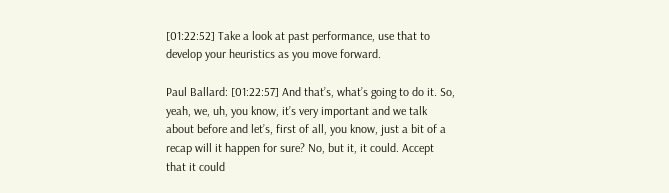[01:22:52] Take a look at past performance, use that to develop your heuristics as you move forward.

Paul Ballard: [01:22:57] And that’s, what’s going to do it. So, yeah, we, uh, you know, it’s very important and we talk about before and let’s, first of all, you know, just a bit of a recap will it happen for sure? No, but it, it could. Accept that it could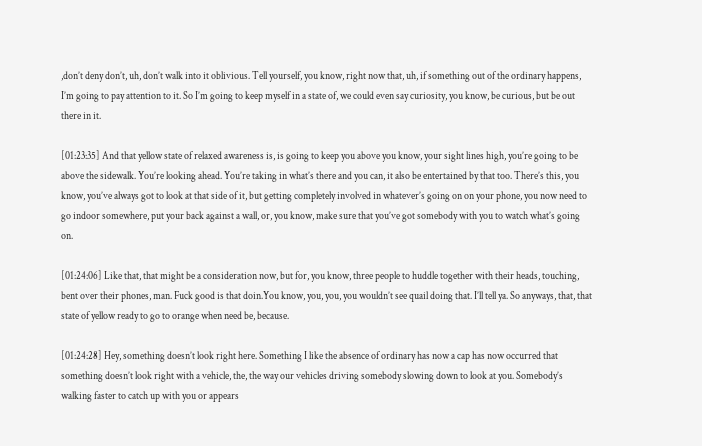,don’t deny don’t, uh, don’t walk into it oblivious. Tell yourself, you know, right now that, uh, if something out of the ordinary happens, I’m going to pay attention to it. So I’m going to keep myself in a state of, we could even say curiosity, you know, be curious, but be out there in it.

[01:23:35] And that yellow state of relaxed awareness is, is going to keep you above you know, your sight lines high, you’re going to be above the sidewalk. You’re looking ahead. You’re taking in what’s there and you can, it also be entertained by that too. There’s this, you know, you’ve always got to look at that side of it, but getting completely involved in whatever’s going on on your phone, you now need to go indoor somewhere, put your back against a wall, or, you know, make sure that you’ve got somebody with you to watch what’s going on.

[01:24:06] Like that, that might be a consideration now, but for, you know, three people to huddle together with their heads, touching, bent over their phones, man. Fuck good is that doin.You know, you, you, you wouldn’t see quail doing that. I’ll tell ya. So anyways, that, that state of yellow ready to go to orange when need be, because.

[01:24:28] Hey, something doesn’t look right here. Something I like the absence of ordinary has now a cap has now occurred that something doesn’t look right with a vehicle, the, the way our vehicles driving somebody slowing down to look at you. Somebody’s walking faster to catch up with you or appears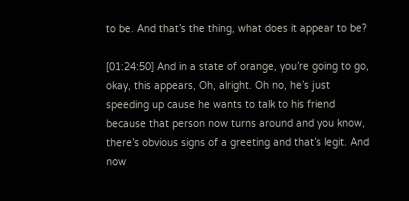to be. And that’s the thing, what does it appear to be?

[01:24:50] And in a state of orange, you’re going to go, okay, this appears, Oh, alright. Oh no, he’s just speeding up cause he wants to talk to his friend because that person now turns around and you know, there’s obvious signs of a greeting and that’s legit. And now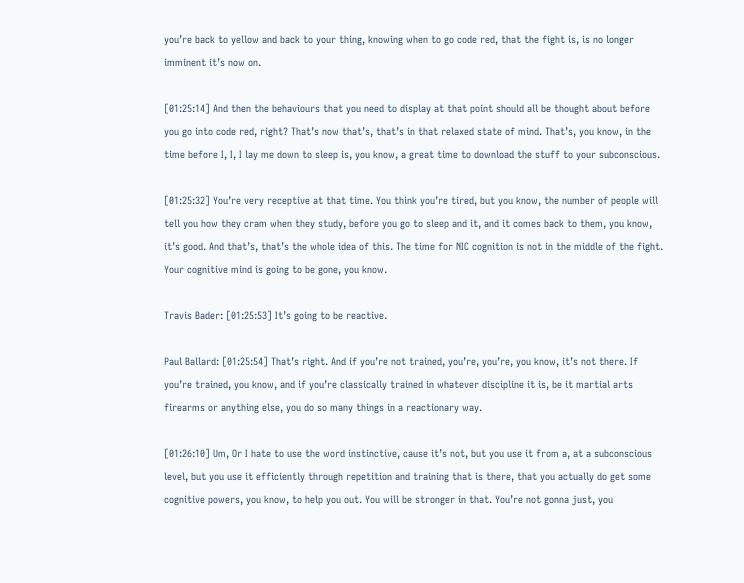you’re back to yellow and back to your thing, knowing when to go code red, that the fight is, is no longer imminent it’s now on.

[01:25:14] And then the behaviours that you need to display at that point should all be thought about before you go into code red, right? That’s now that’s, that’s in that relaxed state of mind. That’s, you know, in the time before I, I, I lay me down to sleep is, you know, a great time to download the stuff to your subconscious.

[01:25:32] You’re very receptive at that time. You think you’re tired, but you know, the number of people will tell you how they cram when they study, before you go to sleep and it, and it comes back to them, you know, it’s good. And that’s, that’s the whole idea of this. The time for NIC cognition is not in the middle of the fight. Your cognitive mind is going to be gone, you know.

Travis Bader: [01:25:53] It’s going to be reactive.

Paul Ballard: [01:25:54] That’s right. And if you’re not trained, you’re, you’re, you know, it’s not there. If you’re trained, you know, and if you’re classically trained in whatever discipline it is, be it martial arts firearms or anything else, you do so many things in a reactionary way.

[01:26:10] Um, Or I hate to use the word instinctive, cause it’s not, but you use it from a, at a subconscious level, but you use it efficiently through repetition and training that is there, that you actually do get some cognitive powers, you know, to help you out. You will be stronger in that. You’re not gonna just, you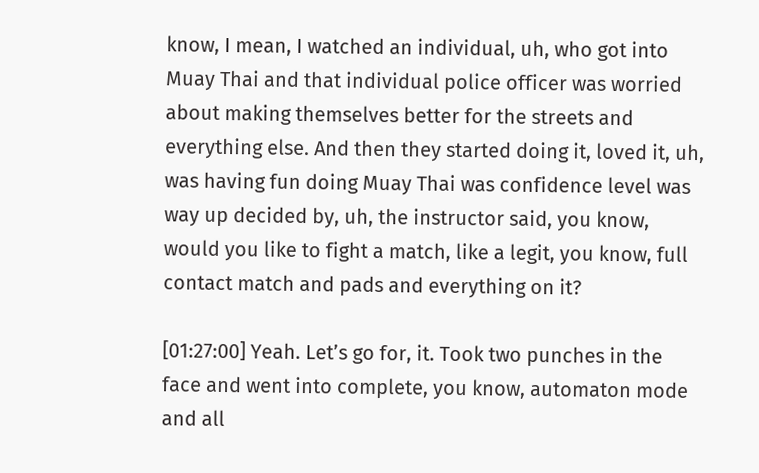know, I mean, I watched an individual, uh, who got into Muay Thai and that individual police officer was worried about making themselves better for the streets and everything else. And then they started doing it, loved it, uh, was having fun doing Muay Thai was confidence level was way up decided by, uh, the instructor said, you know, would you like to fight a match, like a legit, you know, full contact match and pads and everything on it?

[01:27:00] Yeah. Let’s go for, it. Took two punches in the face and went into complete, you know, automaton mode and all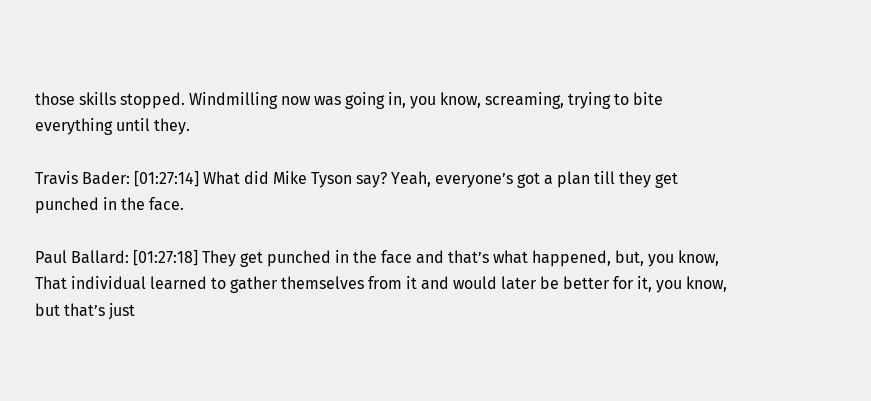those skills stopped. Windmilling now was going in, you know, screaming, trying to bite everything until they.

Travis Bader: [01:27:14] What did Mike Tyson say? Yeah, everyone’s got a plan till they get punched in the face.

Paul Ballard: [01:27:18] They get punched in the face and that’s what happened, but, you know, That individual learned to gather themselves from it and would later be better for it, you know, but that’s just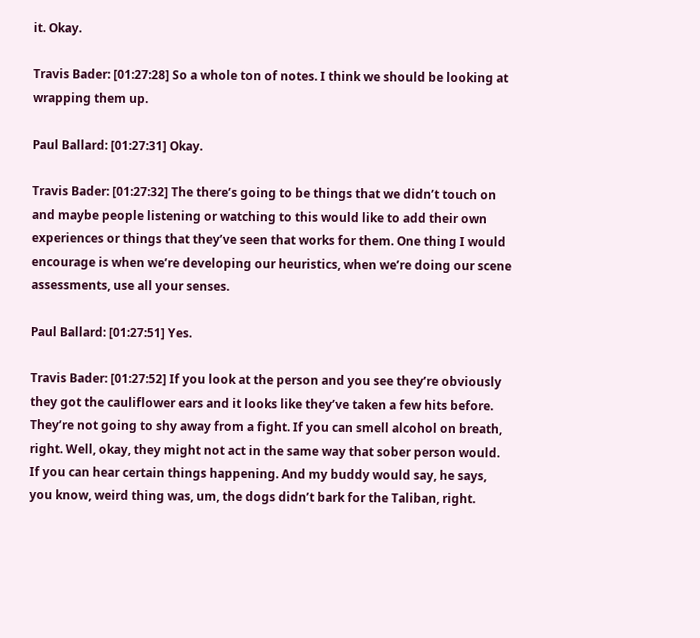it. Okay.

Travis Bader: [01:27:28] So a whole ton of notes. I think we should be looking at wrapping them up.

Paul Ballard: [01:27:31] Okay.

Travis Bader: [01:27:32] The there’s going to be things that we didn’t touch on and maybe people listening or watching to this would like to add their own experiences or things that they’ve seen that works for them. One thing I would encourage is when we’re developing our heuristics, when we’re doing our scene assessments, use all your senses.

Paul Ballard: [01:27:51] Yes.

Travis Bader: [01:27:52] If you look at the person and you see they’re obviously they got the cauliflower ears and it looks like they’ve taken a few hits before. They’re not going to shy away from a fight. If you can smell alcohol on breath, right. Well, okay, they might not act in the same way that sober person would. If you can hear certain things happening. And my buddy would say, he says, you know, weird thing was, um, the dogs didn’t bark for the Taliban, right.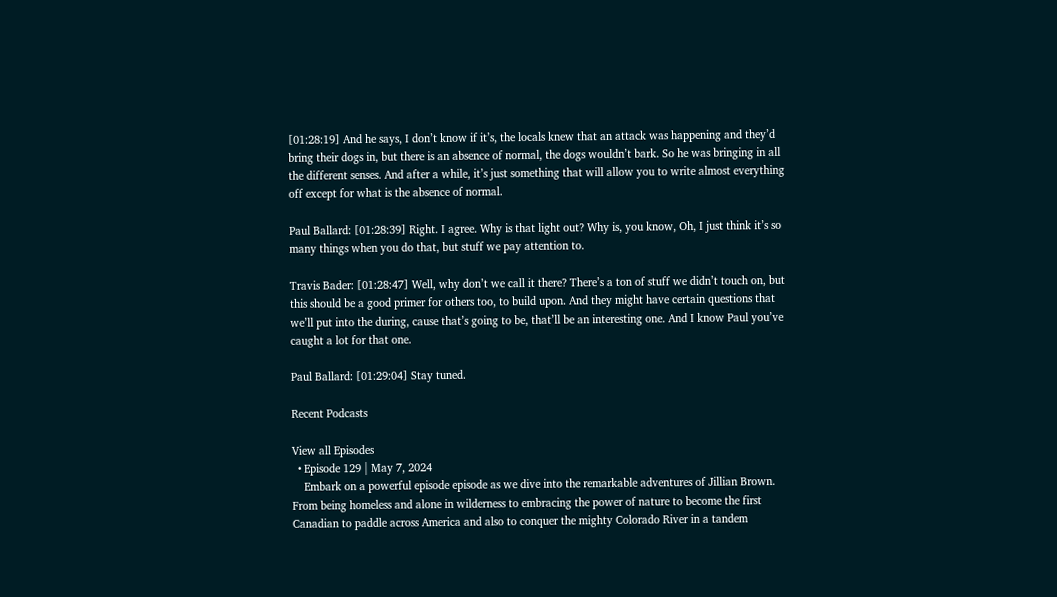[01:28:19] And he says, I don’t know if it’s, the locals knew that an attack was happening and they’d bring their dogs in, but there is an absence of normal, the dogs wouldn’t bark. So he was bringing in all the different senses. And after a while, it’s just something that will allow you to write almost everything off except for what is the absence of normal.

Paul Ballard: [01:28:39] Right. I agree. Why is that light out? Why is, you know, Oh, I just think it’s so many things when you do that, but stuff we pay attention to.

Travis Bader: [01:28:47] Well, why don’t we call it there? There’s a ton of stuff we didn’t touch on, but this should be a good primer for others too, to build upon. And they might have certain questions that we’ll put into the during, cause that’s going to be, that’ll be an interesting one. And I know Paul you’ve caught a lot for that one.

Paul Ballard: [01:29:04] Stay tuned.

Recent Podcasts

View all Episodes
  • Episode 129 | May 7, 2024
    Embark on a powerful episode episode as we dive into the remarkable adventures of Jillian Brown. From being homeless and alone in wilderness to embracing the power of nature to become the first Canadian to paddle across America and also to conquer the mighty Colorado River in a tandem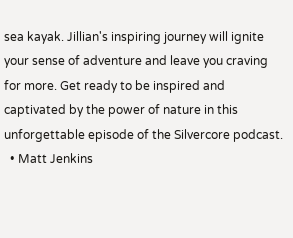sea kayak. Jillian's inspiring journey will ignite your sense of adventure and leave you craving for more. Get ready to be inspired and captivated by the power of nature in this unforgettable episode of the Silvercore podcast.
  • Matt Jenkins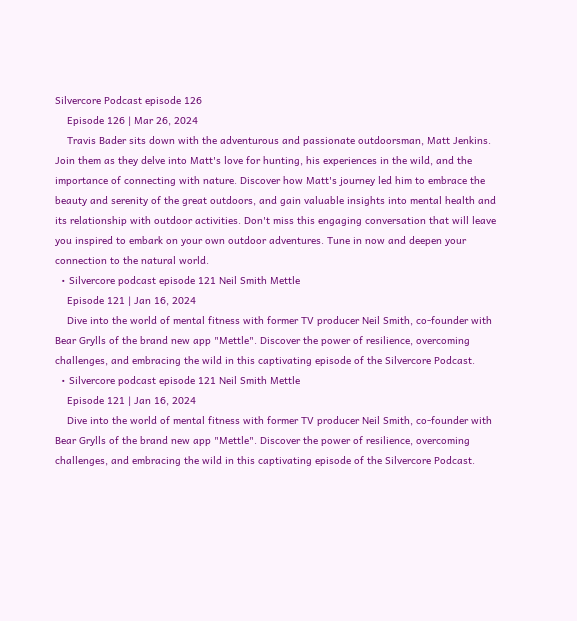Silvercore Podcast episode 126
    Episode 126 | Mar 26, 2024
    Travis Bader sits down with the adventurous and passionate outdoorsman, Matt Jenkins. Join them as they delve into Matt's love for hunting, his experiences in the wild, and the importance of connecting with nature. Discover how Matt's journey led him to embrace the beauty and serenity of the great outdoors, and gain valuable insights into mental health and its relationship with outdoor activities. Don't miss this engaging conversation that will leave you inspired to embark on your own outdoor adventures. Tune in now and deepen your connection to the natural world.
  • Silvercore podcast episode 121 Neil Smith Mettle
    Episode 121 | Jan 16, 2024
    Dive into the world of mental fitness with former TV producer Neil Smith, co-founder with Bear Grylls of the brand new app "Mettle". Discover the power of resilience, overcoming challenges, and embracing the wild in this captivating episode of the Silvercore Podcast.
  • Silvercore podcast episode 121 Neil Smith Mettle
    Episode 121 | Jan 16, 2024
    Dive into the world of mental fitness with former TV producer Neil Smith, co-founder with Bear Grylls of the brand new app "Mettle". Discover the power of resilience, overcoming challenges, and embracing the wild in this captivating episode of the Silvercore Podcast.